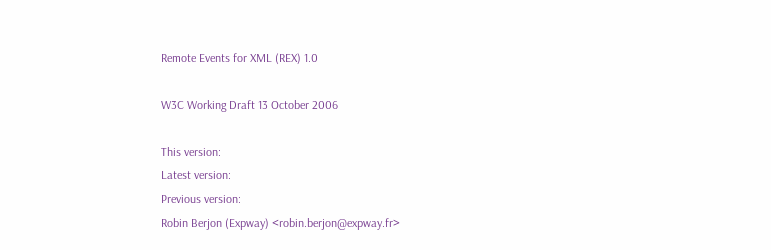Remote Events for XML (REX) 1.0

W3C Working Draft 13 October 2006

This version:
Latest version:
Previous version:
Robin Berjon (Expway) <robin.berjon@expway.fr>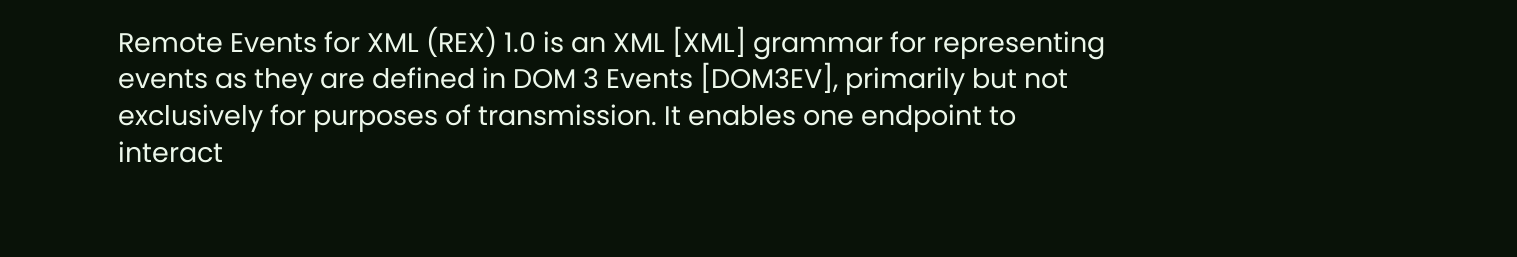Remote Events for XML (REX) 1.0 is an XML [XML] grammar for representing events as they are defined in DOM 3 Events [DOM3EV], primarily but not exclusively for purposes of transmission. It enables one endpoint to interact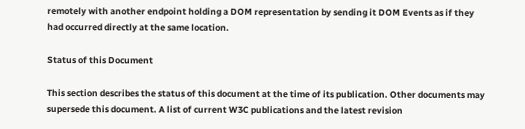remotely with another endpoint holding a DOM representation by sending it DOM Events as if they had occurred directly at the same location.

Status of this Document

This section describes the status of this document at the time of its publication. Other documents may supersede this document. A list of current W3C publications and the latest revision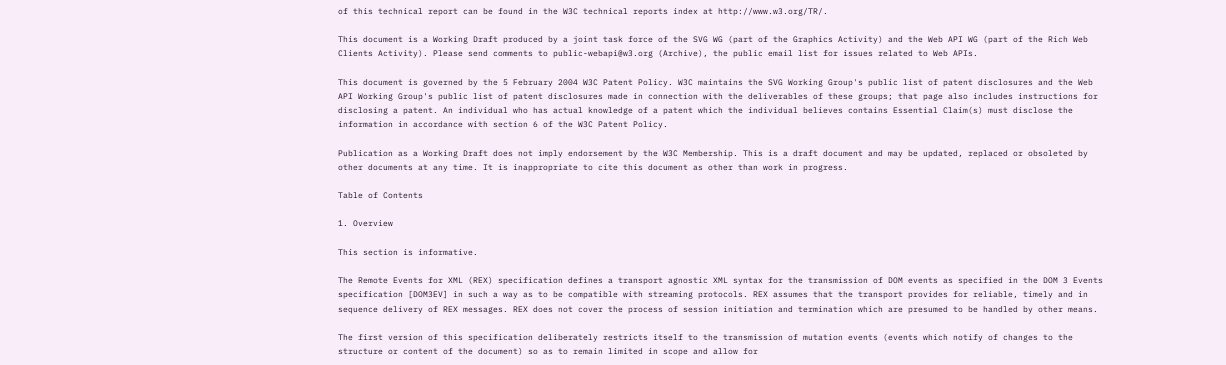of this technical report can be found in the W3C technical reports index at http://www.w3.org/TR/.

This document is a Working Draft produced by a joint task force of the SVG WG (part of the Graphics Activity) and the Web API WG (part of the Rich Web Clients Activity). Please send comments to public-webapi@w3.org (Archive), the public email list for issues related to Web APIs.

This document is governed by the 5 February 2004 W3C Patent Policy. W3C maintains the SVG Working Group's public list of patent disclosures and the Web API Working Group's public list of patent disclosures made in connection with the deliverables of these groups; that page also includes instructions for disclosing a patent. An individual who has actual knowledge of a patent which the individual believes contains Essential Claim(s) must disclose the information in accordance with section 6 of the W3C Patent Policy.

Publication as a Working Draft does not imply endorsement by the W3C Membership. This is a draft document and may be updated, replaced or obsoleted by other documents at any time. It is inappropriate to cite this document as other than work in progress.

Table of Contents

1. Overview

This section is informative.

The Remote Events for XML (REX) specification defines a transport agnostic XML syntax for the transmission of DOM events as specified in the DOM 3 Events specification [DOM3EV] in such a way as to be compatible with streaming protocols. REX assumes that the transport provides for reliable, timely and in sequence delivery of REX messages. REX does not cover the process of session initiation and termination which are presumed to be handled by other means.

The first version of this specification deliberately restricts itself to the transmission of mutation events (events which notify of changes to the structure or content of the document) so as to remain limited in scope and allow for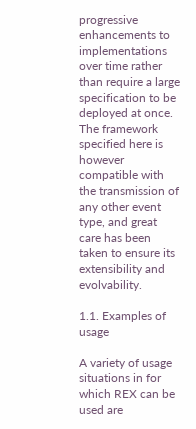progressive enhancements to implementations over time rather than require a large specification to be deployed at once. The framework specified here is however compatible with the transmission of any other event type, and great care has been taken to ensure its extensibility and evolvability.

1.1. Examples of usage

A variety of usage situations in for which REX can be used are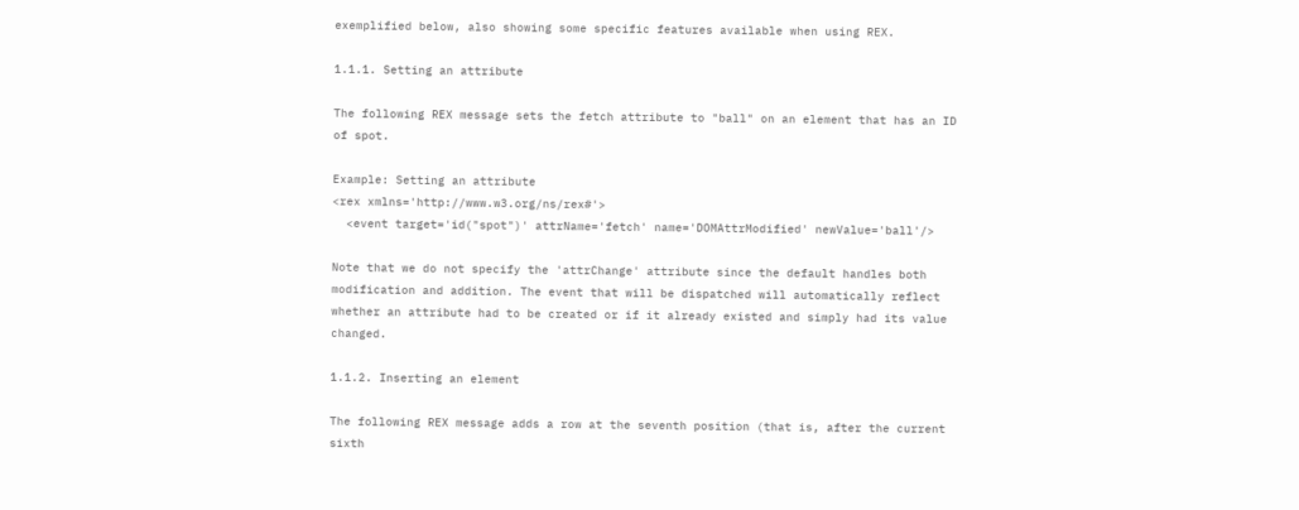exemplified below, also showing some specific features available when using REX.

1.1.1. Setting an attribute

The following REX message sets the fetch attribute to "ball" on an element that has an ID of spot.

Example: Setting an attribute
<rex xmlns='http://www.w3.org/ns/rex#'>
  <event target='id("spot")' attrName='fetch' name='DOMAttrModified' newValue='ball'/>

Note that we do not specify the 'attrChange' attribute since the default handles both modification and addition. The event that will be dispatched will automatically reflect whether an attribute had to be created or if it already existed and simply had its value changed.

1.1.2. Inserting an element

The following REX message adds a row at the seventh position (that is, after the current sixth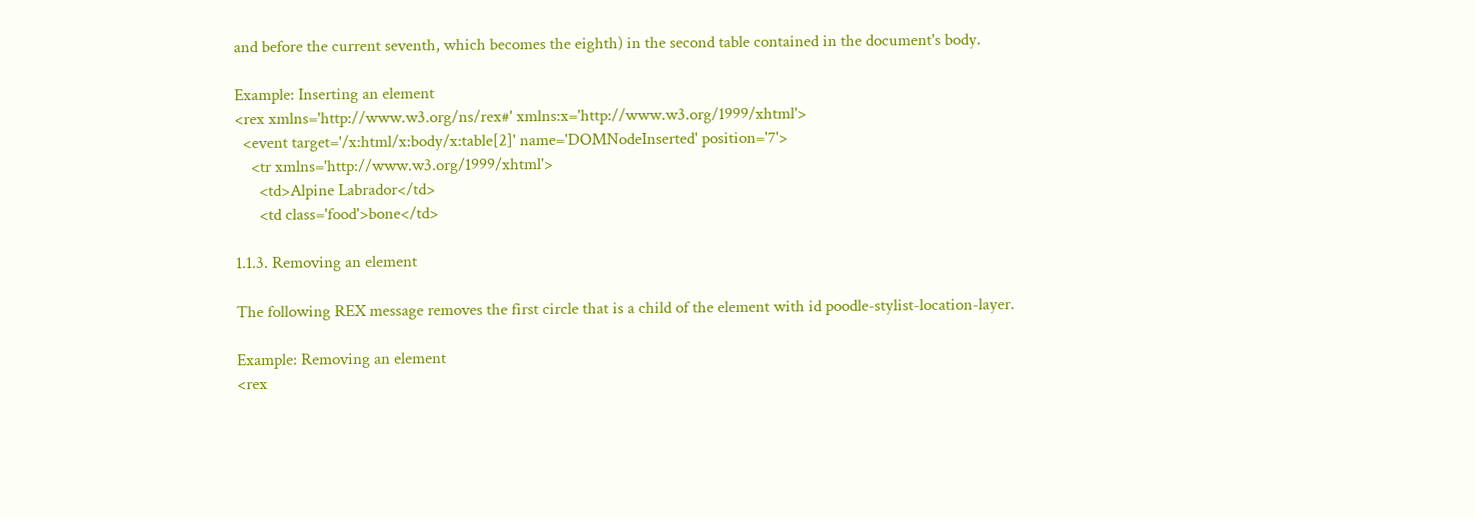and before the current seventh, which becomes the eighth) in the second table contained in the document's body.

Example: Inserting an element
<rex xmlns='http://www.w3.org/ns/rex#' xmlns:x='http://www.w3.org/1999/xhtml'>
  <event target='/x:html/x:body/x:table[2]' name='DOMNodeInserted' position='7'>
    <tr xmlns='http://www.w3.org/1999/xhtml'>
      <td>Alpine Labrador</td>
      <td class='food'>bone</td>

1.1.3. Removing an element

The following REX message removes the first circle that is a child of the element with id poodle-stylist-location-layer.

Example: Removing an element
<rex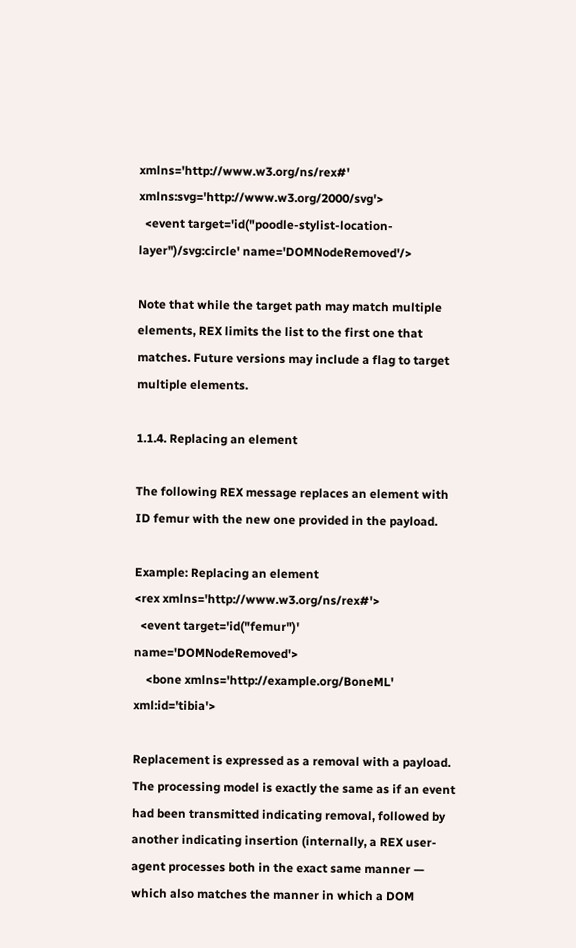xmlns='http://www.w3.org/ns/rex#' xmlns:svg='http://www.w3.org/2000/svg'>
  <event target='id("poodle-stylist-location-layer")/svg:circle' name='DOMNodeRemoved'/>

Note that while the target path may match multiple elements, REX limits the list to the first one that matches. Future versions may include a flag to target multiple elements.

1.1.4. Replacing an element

The following REX message replaces an element with ID femur with the new one provided in the payload.

Example: Replacing an element
<rex xmlns='http://www.w3.org/ns/rex#'>
  <event target='id("femur")' name='DOMNodeRemoved'>
    <bone xmlns='http://example.org/BoneML' xml:id='tibia'>

Replacement is expressed as a removal with a payload. The processing model is exactly the same as if an event had been transmitted indicating removal, followed by another indicating insertion (internally, a REX user-agent processes both in the exact same manner — which also matches the manner in which a DOM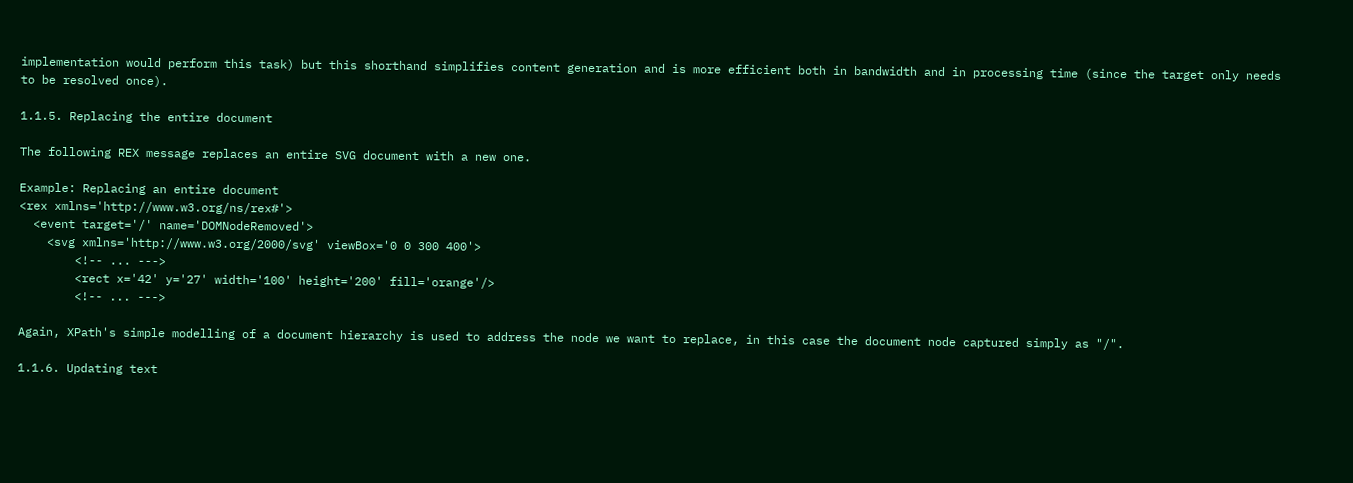implementation would perform this task) but this shorthand simplifies content generation and is more efficient both in bandwidth and in processing time (since the target only needs to be resolved once).

1.1.5. Replacing the entire document

The following REX message replaces an entire SVG document with a new one.

Example: Replacing an entire document
<rex xmlns='http://www.w3.org/ns/rex#'>
  <event target='/' name='DOMNodeRemoved'>
    <svg xmlns='http://www.w3.org/2000/svg' viewBox='0 0 300 400'>
        <!-- ... --->
        <rect x='42' y='27' width='100' height='200' fill='orange'/>
        <!-- ... --->

Again, XPath's simple modelling of a document hierarchy is used to address the node we want to replace, in this case the document node captured simply as "/".

1.1.6. Updating text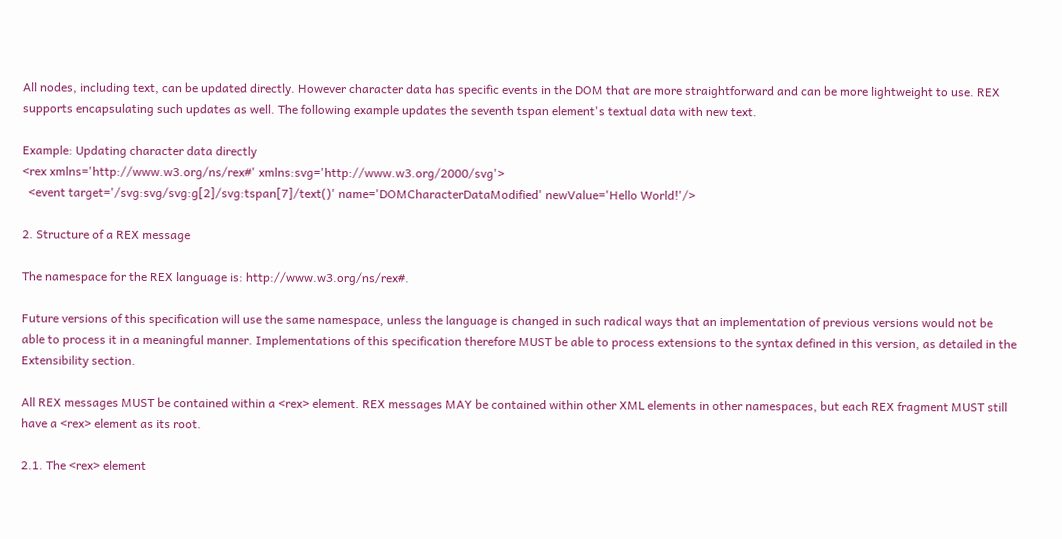All nodes, including text, can be updated directly. However character data has specific events in the DOM that are more straightforward and can be more lightweight to use. REX supports encapsulating such updates as well. The following example updates the seventh tspan element's textual data with new text.

Example: Updating character data directly
<rex xmlns='http://www.w3.org/ns/rex#' xmlns:svg='http://www.w3.org/2000/svg'>
  <event target='/svg:svg/svg:g[2]/svg:tspan[7]/text()' name='DOMCharacterDataModified' newValue='Hello World!'/>

2. Structure of a REX message

The namespace for the REX language is: http://www.w3.org/ns/rex#.

Future versions of this specification will use the same namespace, unless the language is changed in such radical ways that an implementation of previous versions would not be able to process it in a meaningful manner. Implementations of this specification therefore MUST be able to process extensions to the syntax defined in this version, as detailed in the Extensibility section.

All REX messages MUST be contained within a <rex> element. REX messages MAY be contained within other XML elements in other namespaces, but each REX fragment MUST still have a <rex> element as its root.

2.1. The <rex> element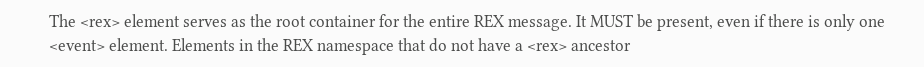The <rex> element serves as the root container for the entire REX message. It MUST be present, even if there is only one <event> element. Elements in the REX namespace that do not have a <rex> ancestor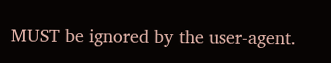MUST be ignored by the user-agent.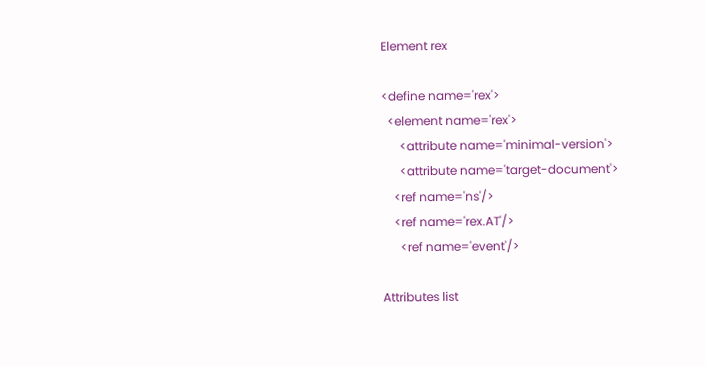Element rex

<define name='rex'>
  <element name='rex'>
      <attribute name='minimal-version'>
      <attribute name='target-document'>
    <ref name='ns'/>
    <ref name='rex.AT'/>
      <ref name='event'/>

Attributes list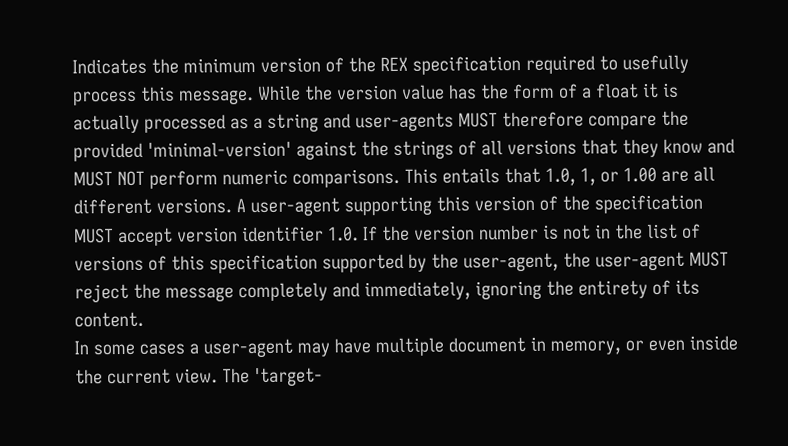Indicates the minimum version of the REX specification required to usefully process this message. While the version value has the form of a float it is actually processed as a string and user-agents MUST therefore compare the provided 'minimal-version' against the strings of all versions that they know and MUST NOT perform numeric comparisons. This entails that 1.0, 1, or 1.00 are all different versions. A user-agent supporting this version of the specification MUST accept version identifier 1.0. If the version number is not in the list of versions of this specification supported by the user-agent, the user-agent MUST reject the message completely and immediately, ignoring the entirety of its content.
In some cases a user-agent may have multiple document in memory, or even inside the current view. The 'target-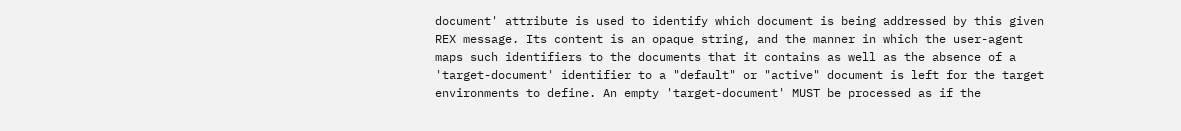document' attribute is used to identify which document is being addressed by this given REX message. Its content is an opaque string, and the manner in which the user-agent maps such identifiers to the documents that it contains as well as the absence of a 'target-document' identifier to a "default" or "active" document is left for the target environments to define. An empty 'target-document' MUST be processed as if the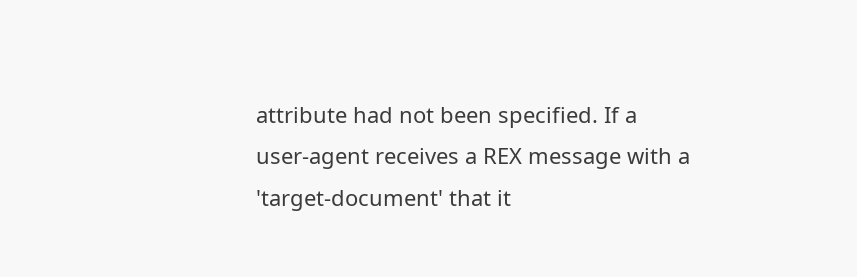attribute had not been specified. If a user-agent receives a REX message with a 'target-document' that it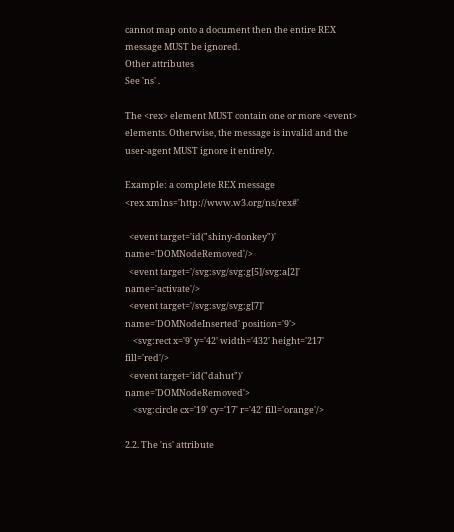cannot map onto a document then the entire REX message MUST be ignored.
Other attributes
See 'ns' .

The <rex> element MUST contain one or more <event> elements. Otherwise, the message is invalid and the user-agent MUST ignore it entirely.

Example: a complete REX message
<rex xmlns='http://www.w3.org/ns/rex#'

  <event target='id("shiny-donkey")' name='DOMNodeRemoved'/>
  <event target='/svg:svg/svg:g[5]/svg:a[2]' name='activate'/>
  <event target='/svg:svg/svg:g[7]' name='DOMNodeInserted' position='9'>
    <svg:rect x='9' y='42' width='432' height='217' fill='red'/>
  <event target='id("dahut")' name='DOMNodeRemoved'>
    <svg:circle cx='19' cy='17' r='42' fill='orange'/>

2.2. The 'ns' attribute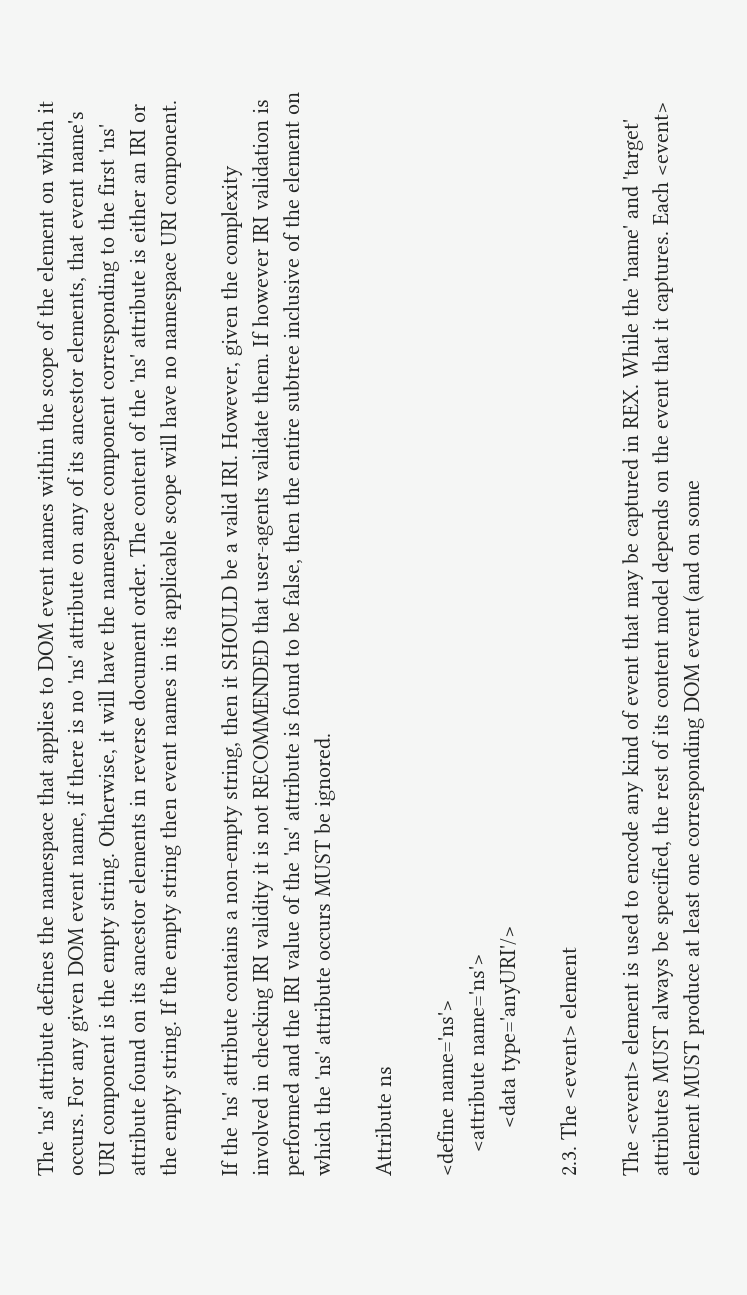The 'ns' attribute defines the namespace that applies to DOM event names within the scope of the element on which it occurs. For any given DOM event name, if there is no 'ns' attribute on any of its ancestor elements, that event name's URI component is the empty string. Otherwise, it will have the namespace component corresponding to the first 'ns' attribute found on its ancestor elements in reverse document order. The content of the 'ns' attribute is either an IRI or the empty string. If the empty string then event names in its applicable scope will have no namespace URI component.

If the 'ns' attribute contains a non-empty string, then it SHOULD be a valid IRI. However, given the complexity involved in checking IRI validity it is not RECOMMENDED that user-agents validate them. If however IRI validation is performed and the IRI value of the 'ns' attribute is found to be false, then the entire subtree inclusive of the element on which the 'ns' attribute occurs MUST be ignored.

Attribute ns

<define name='ns'>
    <attribute name='ns'>
        <data type='anyURI'/>

2.3. The <event> element

The <event> element is used to encode any kind of event that may be captured in REX. While the 'name' and 'target' attributes MUST always be specified, the rest of its content model depends on the event that it captures. Each <event> element MUST produce at least one corresponding DOM event (and on some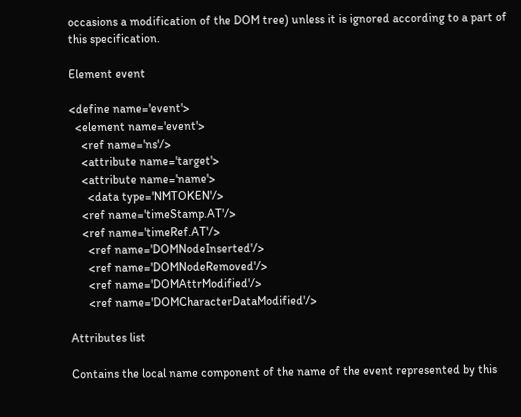occasions a modification of the DOM tree) unless it is ignored according to a part of this specification.

Element event

<define name='event'>
  <element name='event'>
    <ref name='ns'/>
    <attribute name='target'>
    <attribute name='name'>
      <data type='NMTOKEN'/>
    <ref name='timeStamp.AT'/>
    <ref name='timeRef.AT'/>
      <ref name='DOMNodeInserted'/>
      <ref name='DOMNodeRemoved'/>
      <ref name='DOMAttrModified'/>
      <ref name='DOMCharacterDataModified'/>

Attributes list

Contains the local name component of the name of the event represented by this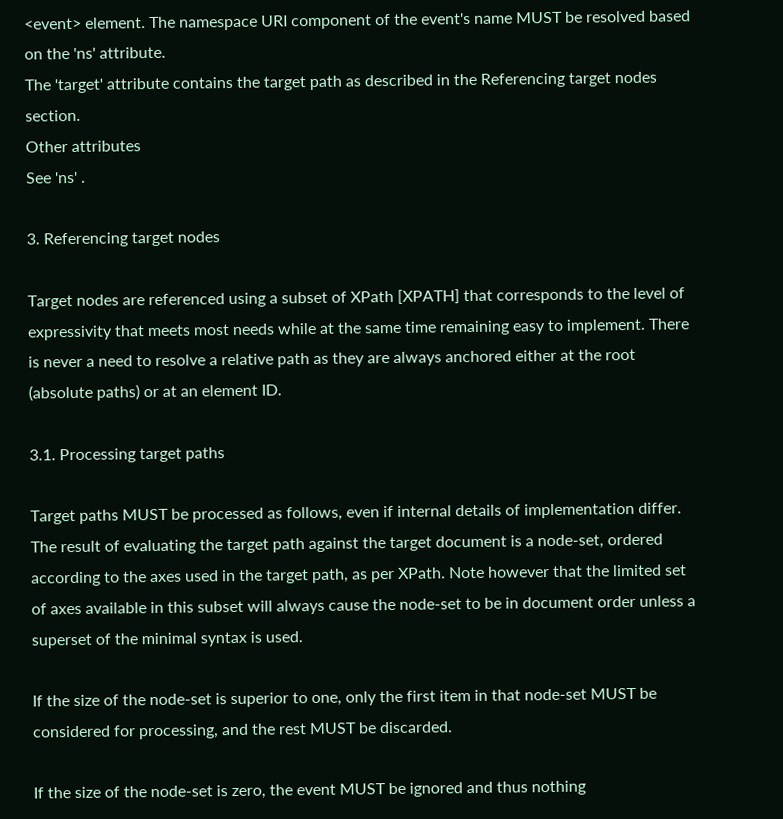<event> element. The namespace URI component of the event's name MUST be resolved based on the 'ns' attribute.
The 'target' attribute contains the target path as described in the Referencing target nodes section.
Other attributes
See 'ns' .

3. Referencing target nodes

Target nodes are referenced using a subset of XPath [XPATH] that corresponds to the level of expressivity that meets most needs while at the same time remaining easy to implement. There is never a need to resolve a relative path as they are always anchored either at the root (absolute paths) or at an element ID.

3.1. Processing target paths

Target paths MUST be processed as follows, even if internal details of implementation differ. The result of evaluating the target path against the target document is a node-set, ordered according to the axes used in the target path, as per XPath. Note however that the limited set of axes available in this subset will always cause the node-set to be in document order unless a superset of the minimal syntax is used.

If the size of the node-set is superior to one, only the first item in that node-set MUST be considered for processing, and the rest MUST be discarded.

If the size of the node-set is zero, the event MUST be ignored and thus nothing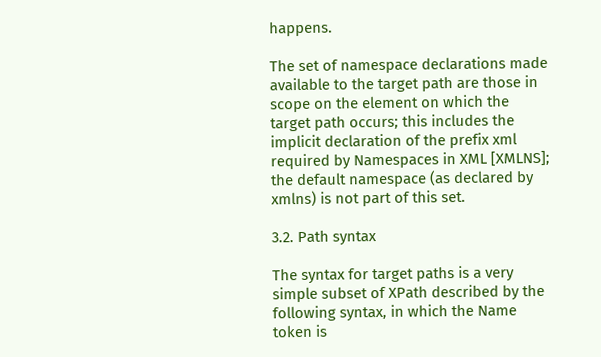happens.

The set of namespace declarations made available to the target path are those in scope on the element on which the target path occurs; this includes the implicit declaration of the prefix xml required by Namespaces in XML [XMLNS]; the default namespace (as declared by xmlns) is not part of this set.

3.2. Path syntax

The syntax for target paths is a very simple subset of XPath described by the following syntax, in which the Name token is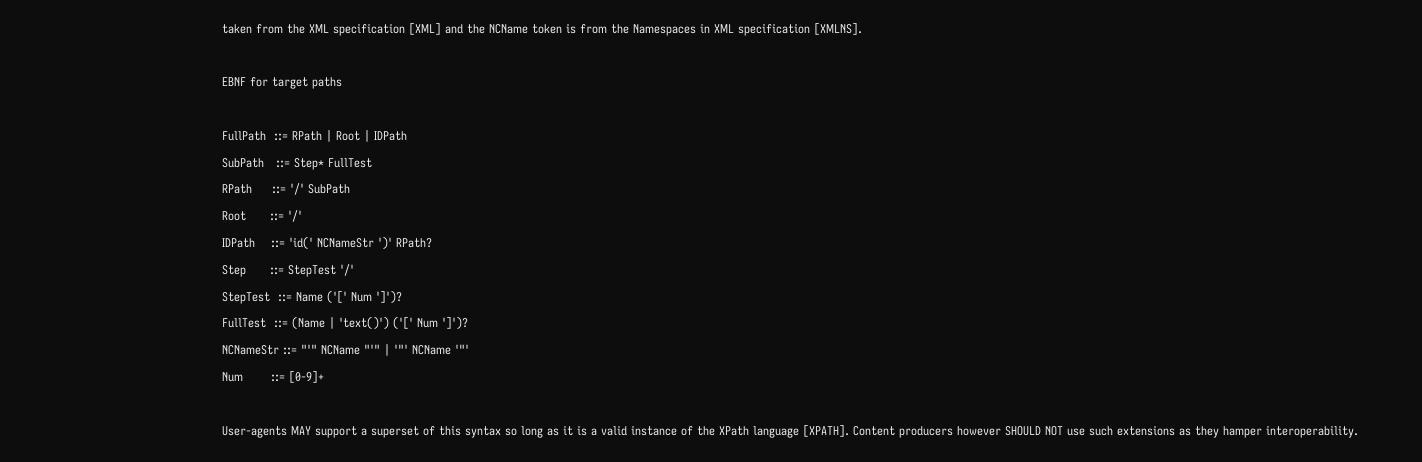taken from the XML specification [XML] and the NCName token is from the Namespaces in XML specification [XMLNS].

EBNF for target paths

FullPath  ::= RPath | Root | IDPath
SubPath   ::= Step* FullTest
RPath     ::= '/' SubPath
Root      ::= '/'
IDPath    ::= 'id(' NCNameStr ')' RPath?
Step      ::= StepTest '/'
StepTest  ::= Name ('[' Num ']')?
FullTest  ::= (Name | 'text()') ('[' Num ']')?
NCNameStr ::= "'" NCName "'" | '"' NCName '"'
Num       ::= [0-9]+

User-agents MAY support a superset of this syntax so long as it is a valid instance of the XPath language [XPATH]. Content producers however SHOULD NOT use such extensions as they hamper interoperability.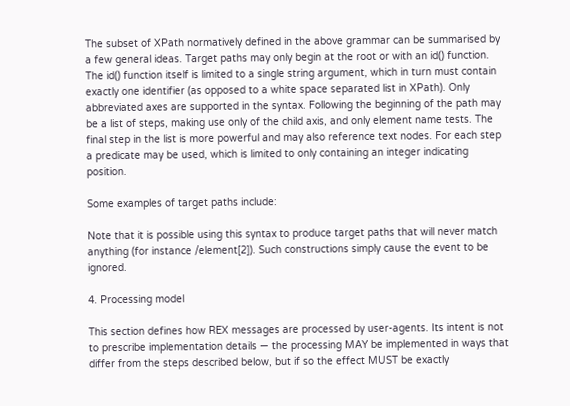The subset of XPath normatively defined in the above grammar can be summarised by a few general ideas. Target paths may only begin at the root or with an id() function. The id() function itself is limited to a single string argument, which in turn must contain exactly one identifier (as opposed to a white space separated list in XPath). Only abbreviated axes are supported in the syntax. Following the beginning of the path may be a list of steps, making use only of the child axis, and only element name tests. The final step in the list is more powerful and may also reference text nodes. For each step a predicate may be used, which is limited to only containing an integer indicating position.

Some examples of target paths include:

Note that it is possible using this syntax to produce target paths that will never match anything (for instance /element[2]). Such constructions simply cause the event to be ignored.

4. Processing model

This section defines how REX messages are processed by user-agents. Its intent is not to prescribe implementation details — the processing MAY be implemented in ways that differ from the steps described below, but if so the effect MUST be exactly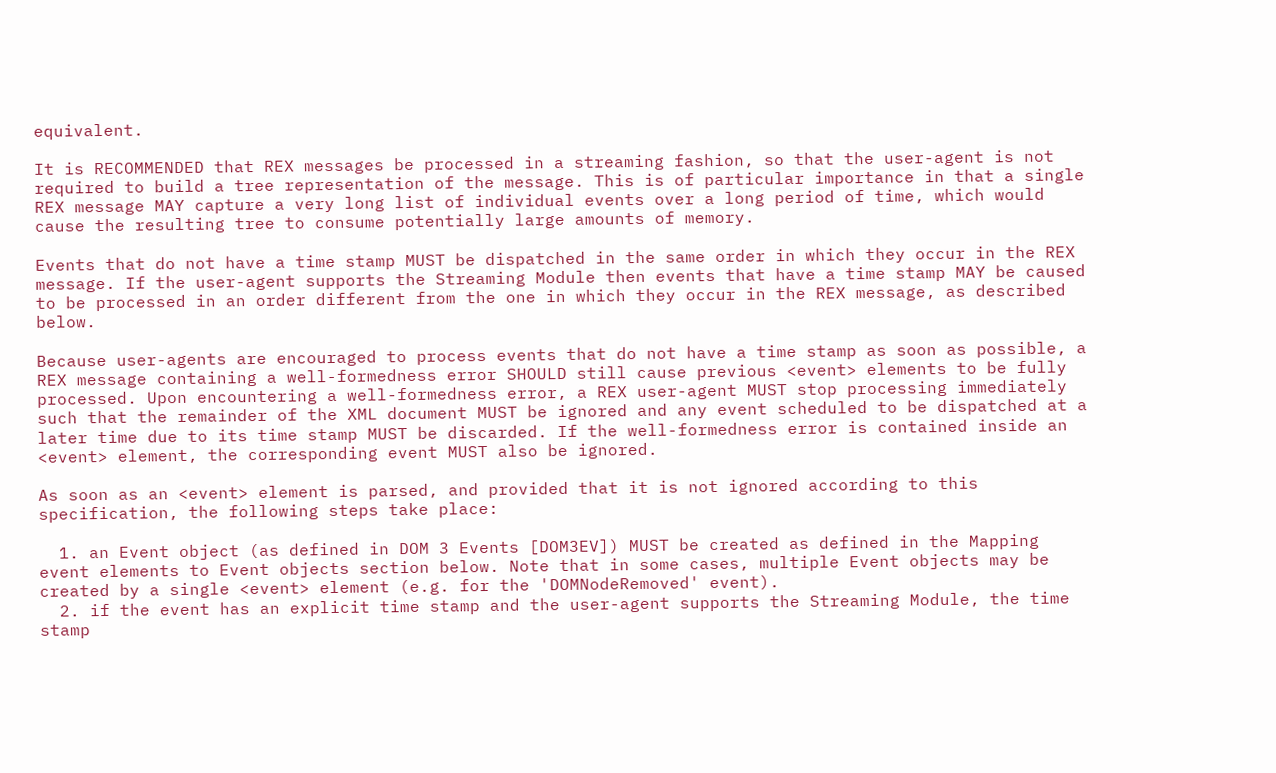equivalent.

It is RECOMMENDED that REX messages be processed in a streaming fashion, so that the user-agent is not required to build a tree representation of the message. This is of particular importance in that a single REX message MAY capture a very long list of individual events over a long period of time, which would cause the resulting tree to consume potentially large amounts of memory.

Events that do not have a time stamp MUST be dispatched in the same order in which they occur in the REX message. If the user-agent supports the Streaming Module then events that have a time stamp MAY be caused to be processed in an order different from the one in which they occur in the REX message, as described below.

Because user-agents are encouraged to process events that do not have a time stamp as soon as possible, a REX message containing a well-formedness error SHOULD still cause previous <event> elements to be fully processed. Upon encountering a well-formedness error, a REX user-agent MUST stop processing immediately such that the remainder of the XML document MUST be ignored and any event scheduled to be dispatched at a later time due to its time stamp MUST be discarded. If the well-formedness error is contained inside an <event> element, the corresponding event MUST also be ignored.

As soon as an <event> element is parsed, and provided that it is not ignored according to this specification, the following steps take place:

  1. an Event object (as defined in DOM 3 Events [DOM3EV]) MUST be created as defined in the Mapping event elements to Event objects section below. Note that in some cases, multiple Event objects may be created by a single <event> element (e.g. for the 'DOMNodeRemoved' event).
  2. if the event has an explicit time stamp and the user-agent supports the Streaming Module, the time stamp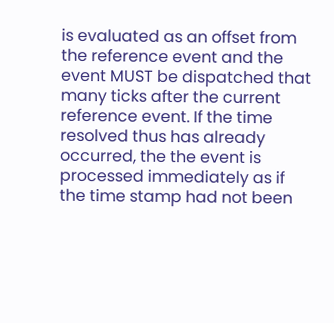is evaluated as an offset from the reference event and the event MUST be dispatched that many ticks after the current reference event. If the time resolved thus has already occurred, the the event is processed immediately as if the time stamp had not been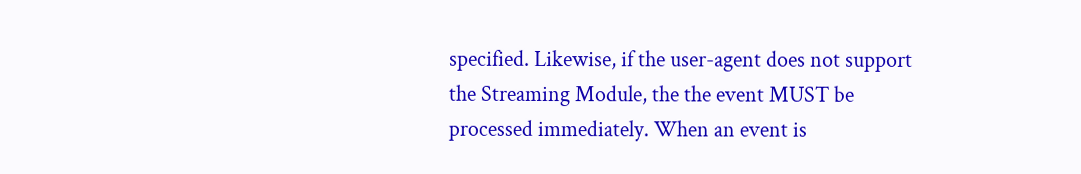specified. Likewise, if the user-agent does not support the Streaming Module, the the event MUST be processed immediately. When an event is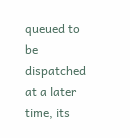queued to be dispatched at a later time, its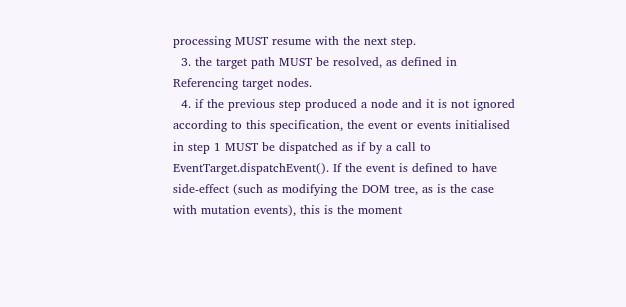processing MUST resume with the next step.
  3. the target path MUST be resolved, as defined in Referencing target nodes.
  4. if the previous step produced a node and it is not ignored according to this specification, the event or events initialised in step 1 MUST be dispatched as if by a call to EventTarget.dispatchEvent(). If the event is defined to have side-effect (such as modifying the DOM tree, as is the case with mutation events), this is the moment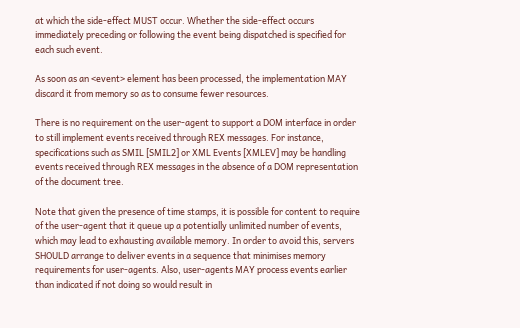at which the side-effect MUST occur. Whether the side-effect occurs immediately preceding or following the event being dispatched is specified for each such event.

As soon as an <event> element has been processed, the implementation MAY discard it from memory so as to consume fewer resources.

There is no requirement on the user-agent to support a DOM interface in order to still implement events received through REX messages. For instance, specifications such as SMIL [SMIL2] or XML Events [XMLEV] may be handling events received through REX messages in the absence of a DOM representation of the document tree.

Note that given the presence of time stamps, it is possible for content to require of the user-agent that it queue up a potentially unlimited number of events, which may lead to exhausting available memory. In order to avoid this, servers SHOULD arrange to deliver events in a sequence that minimises memory requirements for user-agents. Also, user-agents MAY process events earlier than indicated if not doing so would result in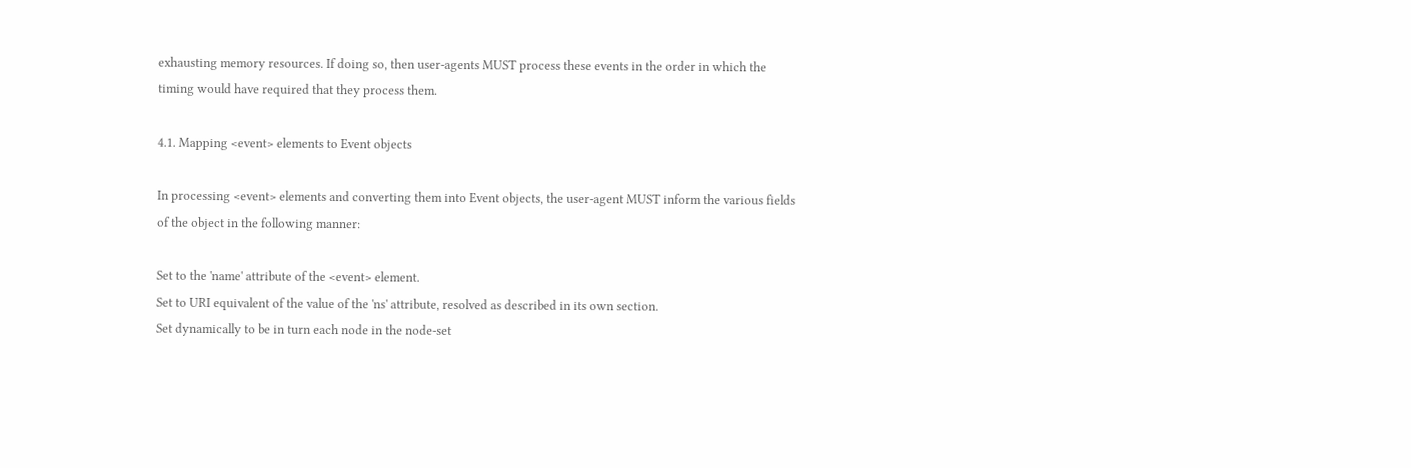exhausting memory resources. If doing so, then user-agents MUST process these events in the order in which the timing would have required that they process them.

4.1. Mapping <event> elements to Event objects

In processing <event> elements and converting them into Event objects, the user-agent MUST inform the various fields of the object in the following manner:

Set to the 'name' attribute of the <event> element.
Set to URI equivalent of the value of the 'ns' attribute, resolved as described in its own section.
Set dynamically to be in turn each node in the node-set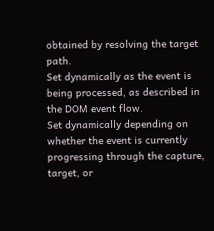obtained by resolving the target path.
Set dynamically as the event is being processed, as described in the DOM event flow.
Set dynamically depending on whether the event is currently progressing through the capture, target, or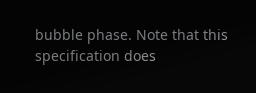bubble phase. Note that this specification does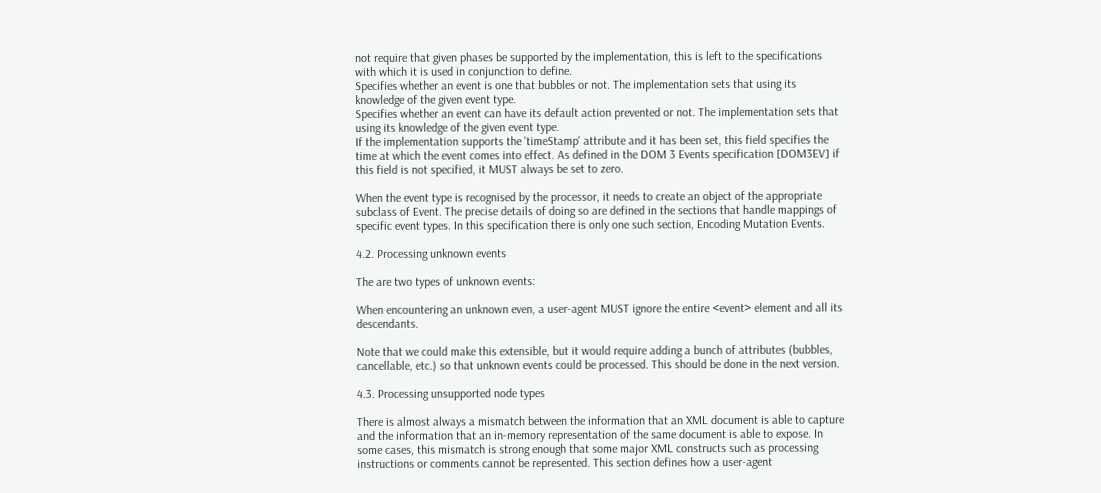not require that given phases be supported by the implementation, this is left to the specifications with which it is used in conjunction to define.
Specifies whether an event is one that bubbles or not. The implementation sets that using its knowledge of the given event type.
Specifies whether an event can have its default action prevented or not. The implementation sets that using its knowledge of the given event type.
If the implementation supports the 'timeStamp' attribute and it has been set, this field specifies the time at which the event comes into effect. As defined in the DOM 3 Events specification [DOM3EV] if this field is not specified, it MUST always be set to zero.

When the event type is recognised by the processor, it needs to create an object of the appropriate subclass of Event. The precise details of doing so are defined in the sections that handle mappings of specific event types. In this specification there is only one such section, Encoding Mutation Events.

4.2. Processing unknown events

The are two types of unknown events:

When encountering an unknown even, a user-agent MUST ignore the entire <event> element and all its descendants.

Note that we could make this extensible, but it would require adding a bunch of attributes (bubbles, cancellable, etc.) so that unknown events could be processed. This should be done in the next version.

4.3. Processing unsupported node types

There is almost always a mismatch between the information that an XML document is able to capture and the information that an in-memory representation of the same document is able to expose. In some cases, this mismatch is strong enough that some major XML constructs such as processing instructions or comments cannot be represented. This section defines how a user-agent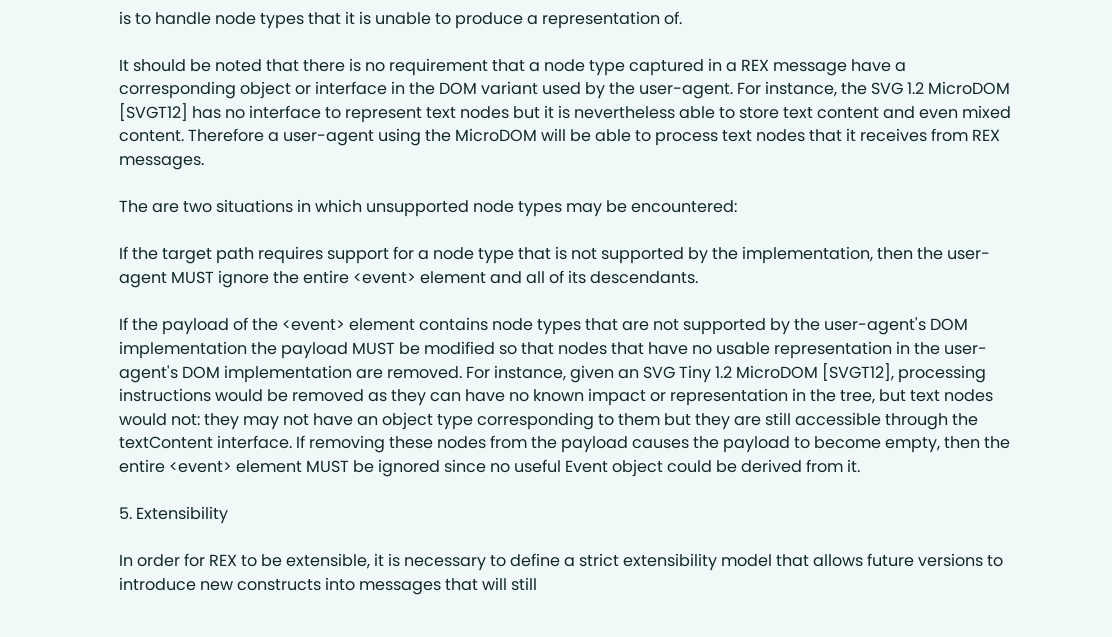is to handle node types that it is unable to produce a representation of.

It should be noted that there is no requirement that a node type captured in a REX message have a corresponding object or interface in the DOM variant used by the user-agent. For instance, the SVG 1.2 MicroDOM [SVGT12] has no interface to represent text nodes but it is nevertheless able to store text content and even mixed content. Therefore a user-agent using the MicroDOM will be able to process text nodes that it receives from REX messages.

The are two situations in which unsupported node types may be encountered:

If the target path requires support for a node type that is not supported by the implementation, then the user-agent MUST ignore the entire <event> element and all of its descendants.

If the payload of the <event> element contains node types that are not supported by the user-agent's DOM implementation the payload MUST be modified so that nodes that have no usable representation in the user-agent's DOM implementation are removed. For instance, given an SVG Tiny 1.2 MicroDOM [SVGT12], processing instructions would be removed as they can have no known impact or representation in the tree, but text nodes would not: they may not have an object type corresponding to them but they are still accessible through the textContent interface. If removing these nodes from the payload causes the payload to become empty, then the entire <event> element MUST be ignored since no useful Event object could be derived from it.

5. Extensibility

In order for REX to be extensible, it is necessary to define a strict extensibility model that allows future versions to introduce new constructs into messages that will still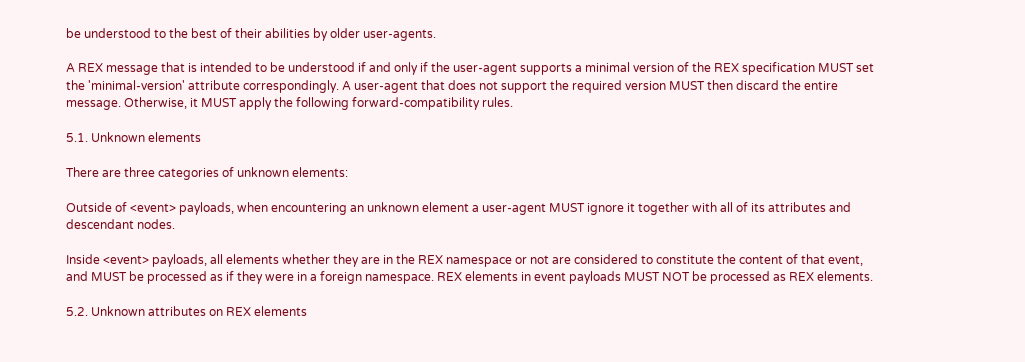be understood to the best of their abilities by older user-agents.

A REX message that is intended to be understood if and only if the user-agent supports a minimal version of the REX specification MUST set the 'minimal-version' attribute correspondingly. A user-agent that does not support the required version MUST then discard the entire message. Otherwise, it MUST apply the following forward-compatibility rules.

5.1. Unknown elements

There are three categories of unknown elements:

Outside of <event> payloads, when encountering an unknown element a user-agent MUST ignore it together with all of its attributes and descendant nodes.

Inside <event> payloads, all elements whether they are in the REX namespace or not are considered to constitute the content of that event, and MUST be processed as if they were in a foreign namespace. REX elements in event payloads MUST NOT be processed as REX elements.

5.2. Unknown attributes on REX elements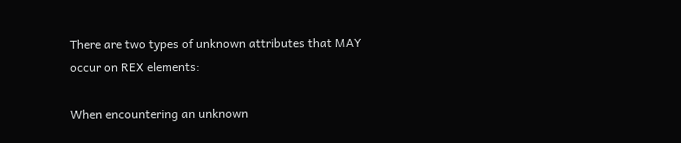There are two types of unknown attributes that MAY occur on REX elements:

When encountering an unknown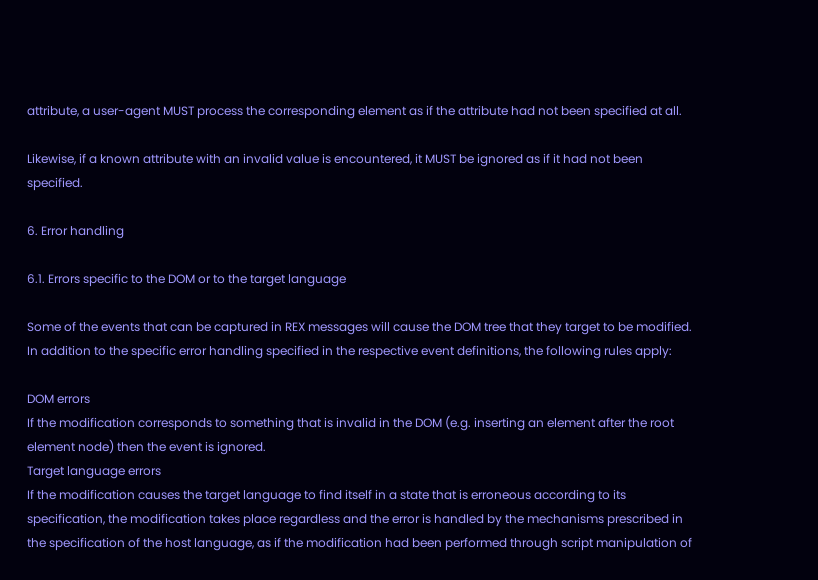attribute, a user-agent MUST process the corresponding element as if the attribute had not been specified at all.

Likewise, if a known attribute with an invalid value is encountered, it MUST be ignored as if it had not been specified.

6. Error handling

6.1. Errors specific to the DOM or to the target language

Some of the events that can be captured in REX messages will cause the DOM tree that they target to be modified. In addition to the specific error handling specified in the respective event definitions, the following rules apply:

DOM errors
If the modification corresponds to something that is invalid in the DOM (e.g. inserting an element after the root element node) then the event is ignored.
Target language errors
If the modification causes the target language to find itself in a state that is erroneous according to its specification, the modification takes place regardless and the error is handled by the mechanisms prescribed in the specification of the host language, as if the modification had been performed through script manipulation of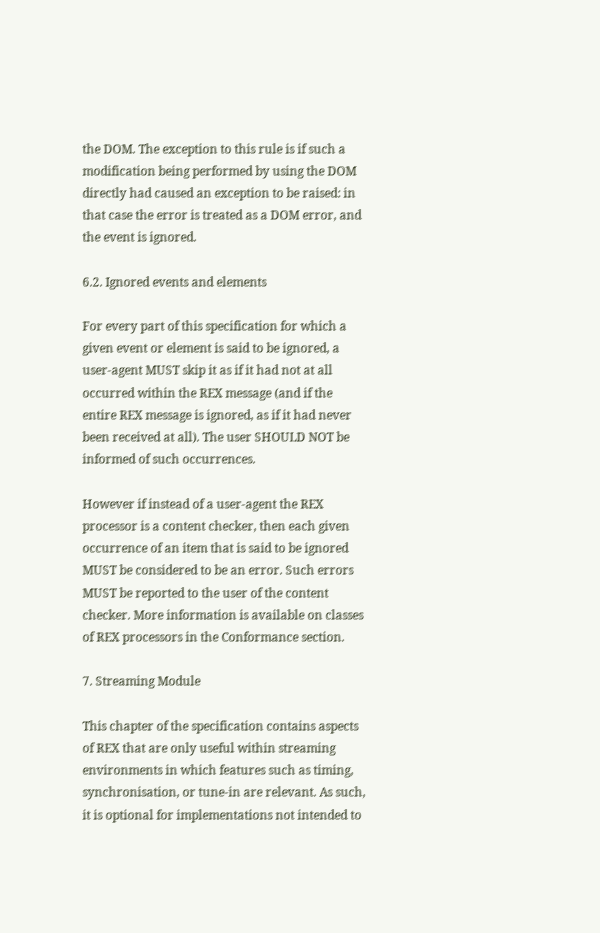the DOM. The exception to this rule is if such a modification being performed by using the DOM directly had caused an exception to be raised: in that case the error is treated as a DOM error, and the event is ignored.

6.2. Ignored events and elements

For every part of this specification for which a given event or element is said to be ignored, a user-agent MUST skip it as if it had not at all occurred within the REX message (and if the entire REX message is ignored, as if it had never been received at all). The user SHOULD NOT be informed of such occurrences.

However if instead of a user-agent the REX processor is a content checker, then each given occurrence of an item that is said to be ignored MUST be considered to be an error. Such errors MUST be reported to the user of the content checker. More information is available on classes of REX processors in the Conformance section.

7. Streaming Module

This chapter of the specification contains aspects of REX that are only useful within streaming environments in which features such as timing, synchronisation, or tune-in are relevant. As such, it is optional for implementations not intended to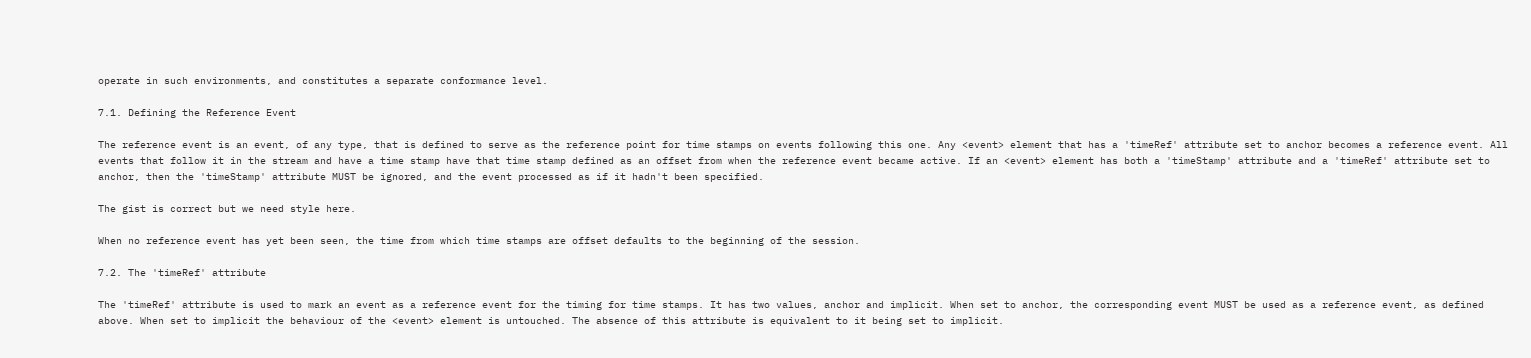operate in such environments, and constitutes a separate conformance level.

7.1. Defining the Reference Event

The reference event is an event, of any type, that is defined to serve as the reference point for time stamps on events following this one. Any <event> element that has a 'timeRef' attribute set to anchor becomes a reference event. All events that follow it in the stream and have a time stamp have that time stamp defined as an offset from when the reference event became active. If an <event> element has both a 'timeStamp' attribute and a 'timeRef' attribute set to anchor, then the 'timeStamp' attribute MUST be ignored, and the event processed as if it hadn't been specified.

The gist is correct but we need style here.

When no reference event has yet been seen, the time from which time stamps are offset defaults to the beginning of the session.

7.2. The 'timeRef' attribute

The 'timeRef' attribute is used to mark an event as a reference event for the timing for time stamps. It has two values, anchor and implicit. When set to anchor, the corresponding event MUST be used as a reference event, as defined above. When set to implicit the behaviour of the <event> element is untouched. The absence of this attribute is equivalent to it being set to implicit.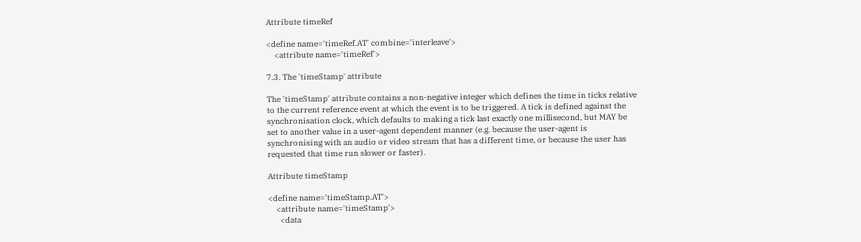Attribute timeRef

<define name='timeRef.AT' combine='interleave'>
    <attribute name='timeRef'>

7.3. The 'timeStamp' attribute

The 'timeStamp' attribute contains a non-negative integer which defines the time in ticks relative to the current reference event at which the event is to be triggered. A tick is defined against the synchronisation clock, which defaults to making a tick last exactly one millisecond, but MAY be set to another value in a user-agent dependent manner (e.g. because the user-agent is synchronising with an audio or video stream that has a different time, or because the user has requested that time run slower or faster).

Attribute timeStamp

<define name='timeStamp.AT'>
    <attribute name='timeStamp'>
      <data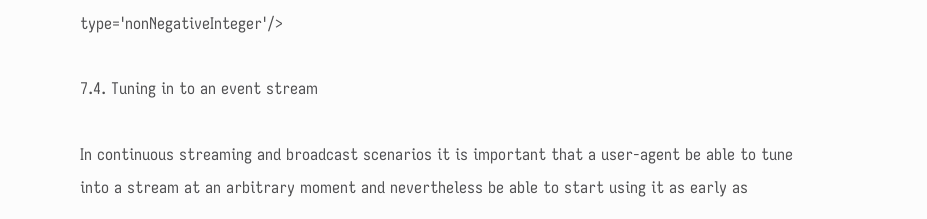type='nonNegativeInteger'/>

7.4. Tuning in to an event stream

In continuous streaming and broadcast scenarios it is important that a user-agent be able to tune into a stream at an arbitrary moment and nevertheless be able to start using it as early as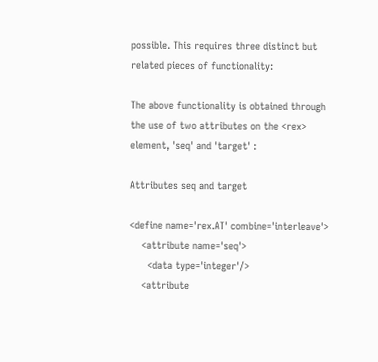possible. This requires three distinct but related pieces of functionality:

The above functionality is obtained through the use of two attributes on the <rex> element, 'seq' and 'target' :

Attributes seq and target

<define name='rex.AT' combine='interleave'>
    <attribute name='seq'>
      <data type='integer'/>
    <attribute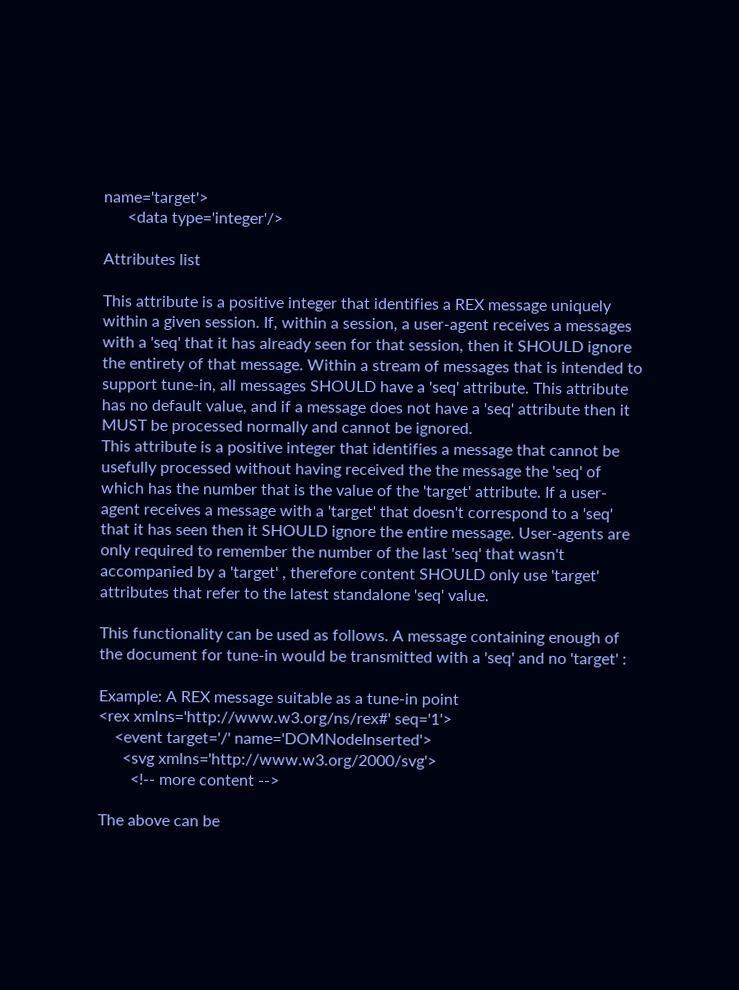name='target'>
      <data type='integer'/>

Attributes list

This attribute is a positive integer that identifies a REX message uniquely within a given session. If, within a session, a user-agent receives a messages with a 'seq' that it has already seen for that session, then it SHOULD ignore the entirety of that message. Within a stream of messages that is intended to support tune-in, all messages SHOULD have a 'seq' attribute. This attribute has no default value, and if a message does not have a 'seq' attribute then it MUST be processed normally and cannot be ignored.
This attribute is a positive integer that identifies a message that cannot be usefully processed without having received the the message the 'seq' of which has the number that is the value of the 'target' attribute. If a user-agent receives a message with a 'target' that doesn't correspond to a 'seq' that it has seen then it SHOULD ignore the entire message. User-agents are only required to remember the number of the last 'seq' that wasn't accompanied by a 'target' , therefore content SHOULD only use 'target' attributes that refer to the latest standalone 'seq' value.

This functionality can be used as follows. A message containing enough of the document for tune-in would be transmitted with a 'seq' and no 'target' :

Example: A REX message suitable as a tune-in point
<rex xmlns='http://www.w3.org/ns/rex#' seq='1'>
    <event target='/' name='DOMNodeInserted'>
      <svg xmlns='http://www.w3.org/2000/svg'>
        <!-- more content -->

The above can be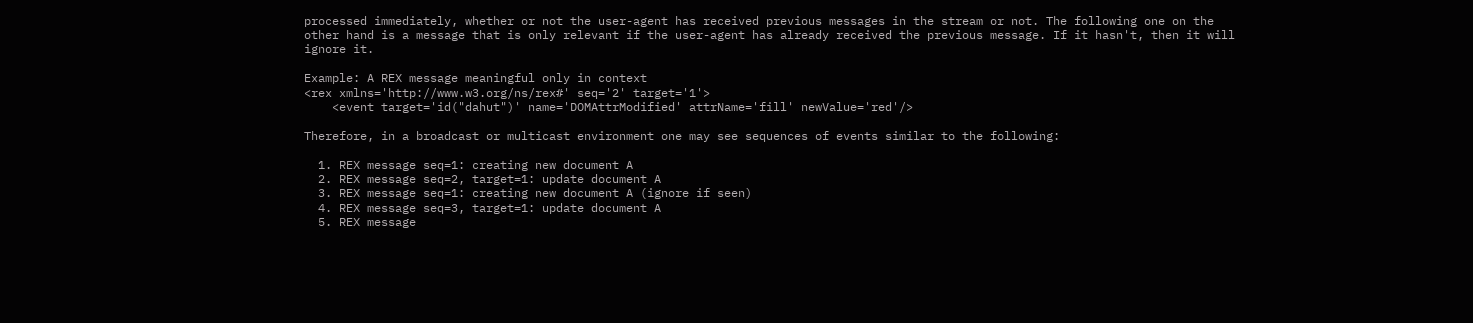processed immediately, whether or not the user-agent has received previous messages in the stream or not. The following one on the other hand is a message that is only relevant if the user-agent has already received the previous message. If it hasn't, then it will ignore it.

Example: A REX message meaningful only in context
<rex xmlns='http://www.w3.org/ns/rex#' seq='2' target='1'>
    <event target='id("dahut")' name='DOMAttrModified' attrName='fill' newValue='red'/>

Therefore, in a broadcast or multicast environment one may see sequences of events similar to the following:

  1. REX message seq=1: creating new document A
  2. REX message seq=2, target=1: update document A
  3. REX message seq=1: creating new document A (ignore if seen)
  4. REX message seq=3, target=1: update document A
  5. REX message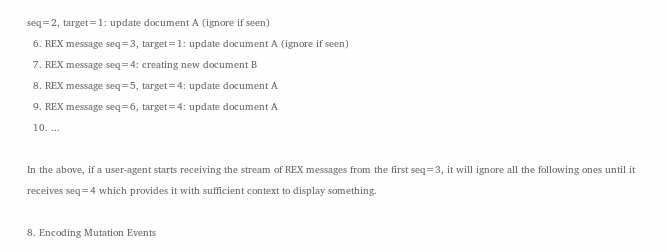seq=2, target=1: update document A (ignore if seen)
  6. REX message seq=3, target=1: update document A (ignore if seen)
  7. REX message seq=4: creating new document B
  8. REX message seq=5, target=4: update document A
  9. REX message seq=6, target=4: update document A
  10. ...

In the above, if a user-agent starts receiving the stream of REX messages from the first seq=3, it will ignore all the following ones until it receives seq=4 which provides it with sufficient context to display something.

8. Encoding Mutation Events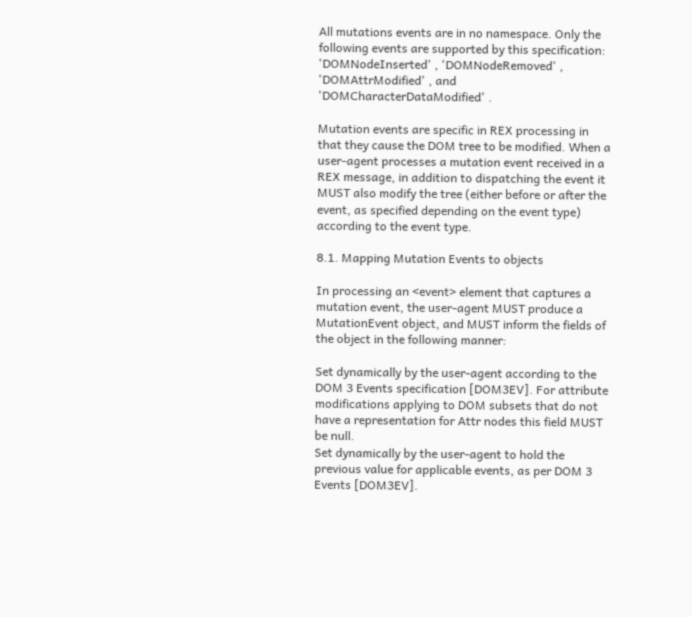All mutations events are in no namespace. Only the following events are supported by this specification: 'DOMNodeInserted' , 'DOMNodeRemoved' , 'DOMAttrModified' , and 'DOMCharacterDataModified' .

Mutation events are specific in REX processing in that they cause the DOM tree to be modified. When a user-agent processes a mutation event received in a REX message, in addition to dispatching the event it MUST also modify the tree (either before or after the event, as specified depending on the event type) according to the event type.

8.1. Mapping Mutation Events to objects

In processing an <event> element that captures a mutation event, the user-agent MUST produce a MutationEvent object, and MUST inform the fields of the object in the following manner:

Set dynamically by the user-agent according to the DOM 3 Events specification [DOM3EV]. For attribute modifications applying to DOM subsets that do not have a representation for Attr nodes this field MUST be null.
Set dynamically by the user-agent to hold the previous value for applicable events, as per DOM 3 Events [DOM3EV].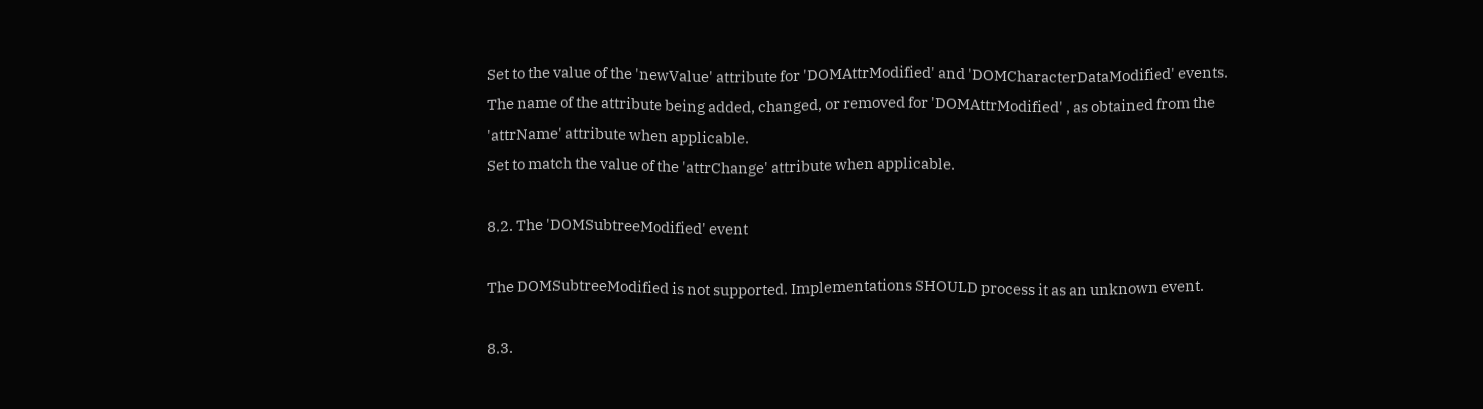Set to the value of the 'newValue' attribute for 'DOMAttrModified' and 'DOMCharacterDataModified' events.
The name of the attribute being added, changed, or removed for 'DOMAttrModified' , as obtained from the 'attrName' attribute when applicable.
Set to match the value of the 'attrChange' attribute when applicable.

8.2. The 'DOMSubtreeModified' event

The DOMSubtreeModified is not supported. Implementations SHOULD process it as an unknown event.

8.3.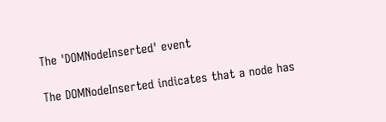The 'DOMNodeInserted' event

The DOMNodeInserted indicates that a node has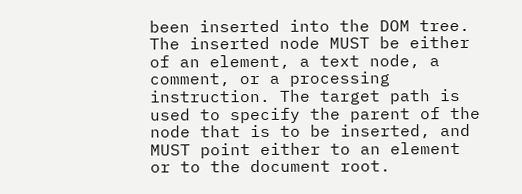been inserted into the DOM tree. The inserted node MUST be either of an element, a text node, a comment, or a processing instruction. The target path is used to specify the parent of the node that is to be inserted, and MUST point either to an element or to the document root.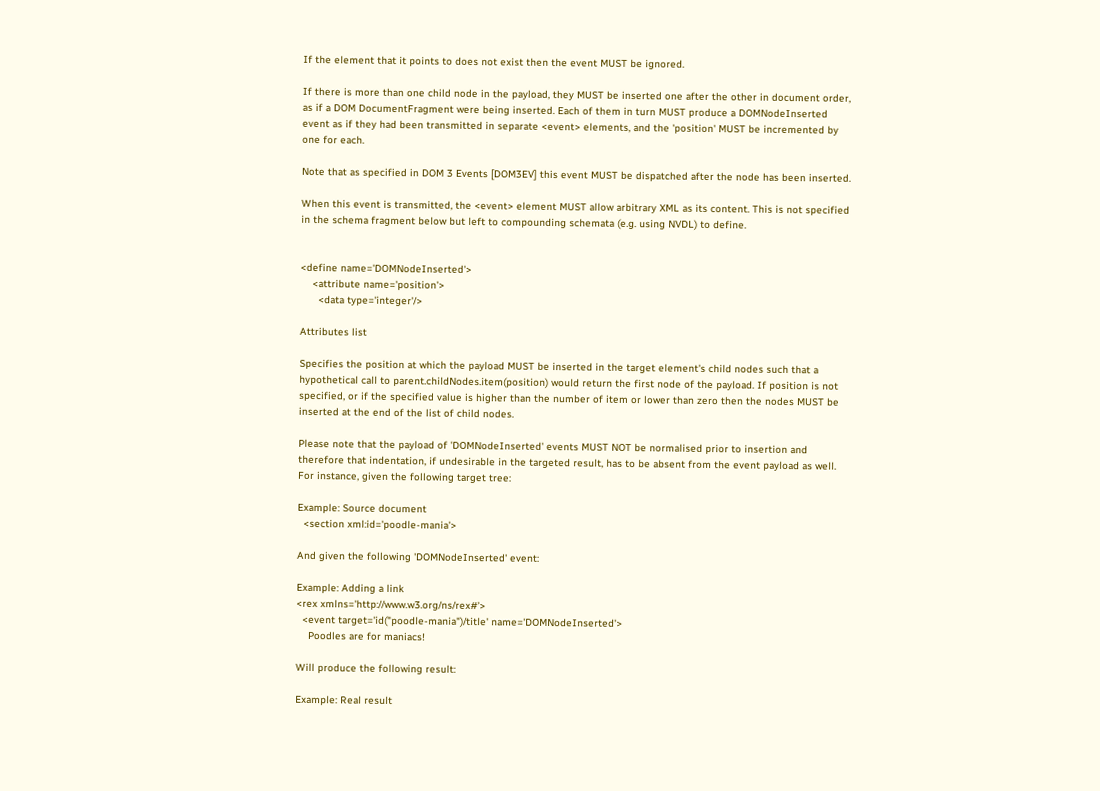If the element that it points to does not exist then the event MUST be ignored.

If there is more than one child node in the payload, they MUST be inserted one after the other in document order, as if a DOM DocumentFragment were being inserted. Each of them in turn MUST produce a DOMNodeInserted event as if they had been transmitted in separate <event> elements, and the 'position' MUST be incremented by one for each.

Note that as specified in DOM 3 Events [DOM3EV] this event MUST be dispatched after the node has been inserted.

When this event is transmitted, the <event> element MUST allow arbitrary XML as its content. This is not specified in the schema fragment below but left to compounding schemata (e.g. using NVDL) to define.


<define name='DOMNodeInserted'>
    <attribute name='position'>
      <data type='integer'/>

Attributes list

Specifies the position at which the payload MUST be inserted in the target element's child nodes such that a hypothetical call to parent.childNodes.item(position) would return the first node of the payload. If position is not specified, or if the specified value is higher than the number of item or lower than zero then the nodes MUST be inserted at the end of the list of child nodes.

Please note that the payload of 'DOMNodeInserted' events MUST NOT be normalised prior to insertion and therefore that indentation, if undesirable in the targeted result, has to be absent from the event payload as well. For instance, given the following target tree:

Example: Source document
  <section xml:id='poodle-mania'>

And given the following 'DOMNodeInserted' event:

Example: Adding a link
<rex xmlns='http://www.w3.org/ns/rex#'>
  <event target='id("poodle-mania")/title' name='DOMNodeInserted'>
    Poodles are for maniacs!

Will produce the following result:

Example: Real result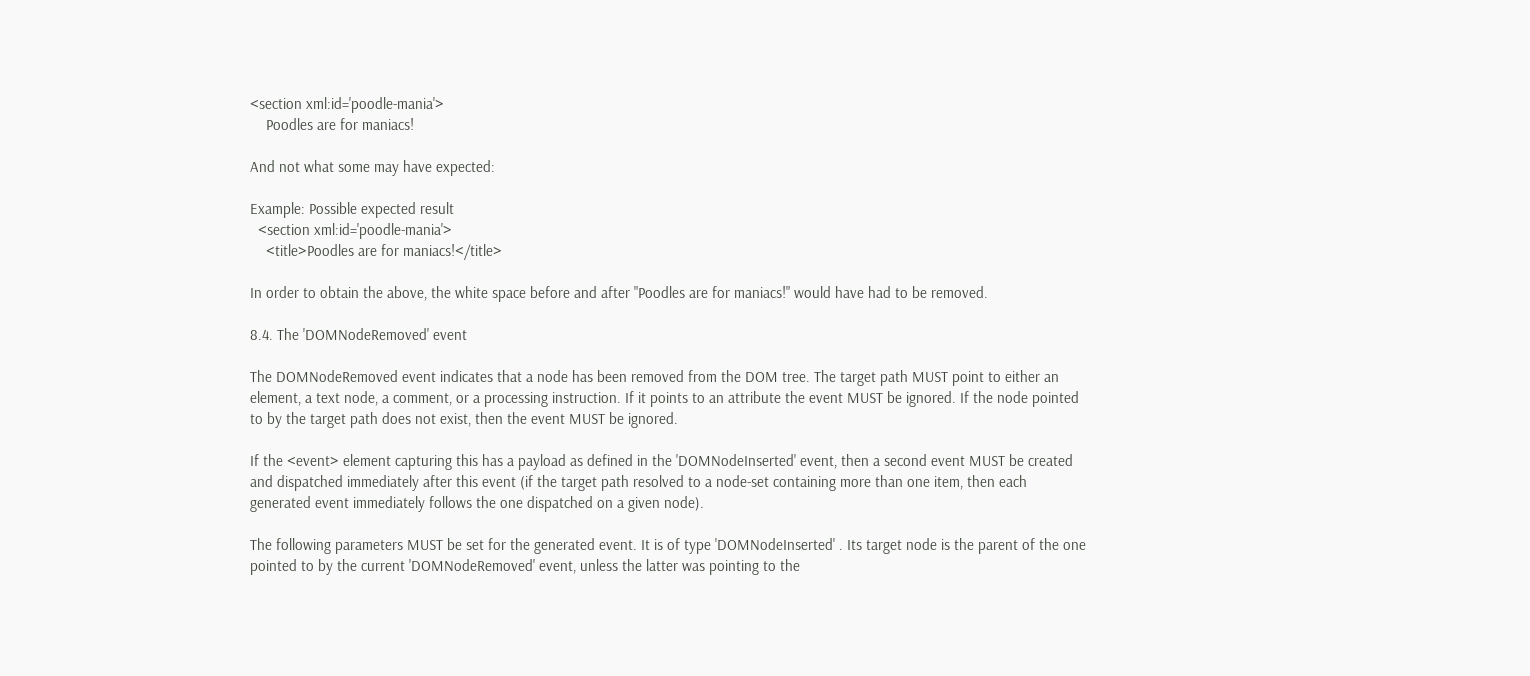<section xml:id='poodle-mania'>
    Poodles are for maniacs!

And not what some may have expected:

Example: Possible expected result
  <section xml:id='poodle-mania'>
    <title>Poodles are for maniacs!</title>

In order to obtain the above, the white space before and after "Poodles are for maniacs!" would have had to be removed.

8.4. The 'DOMNodeRemoved' event

The DOMNodeRemoved event indicates that a node has been removed from the DOM tree. The target path MUST point to either an element, a text node, a comment, or a processing instruction. If it points to an attribute the event MUST be ignored. If the node pointed to by the target path does not exist, then the event MUST be ignored.

If the <event> element capturing this has a payload as defined in the 'DOMNodeInserted' event, then a second event MUST be created and dispatched immediately after this event (if the target path resolved to a node-set containing more than one item, then each generated event immediately follows the one dispatched on a given node).

The following parameters MUST be set for the generated event. It is of type 'DOMNodeInserted' . Its target node is the parent of the one pointed to by the current 'DOMNodeRemoved' event, unless the latter was pointing to the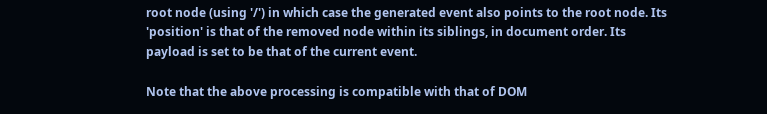root node (using '/') in which case the generated event also points to the root node. Its 'position' is that of the removed node within its siblings, in document order. Its payload is set to be that of the current event.

Note that the above processing is compatible with that of DOM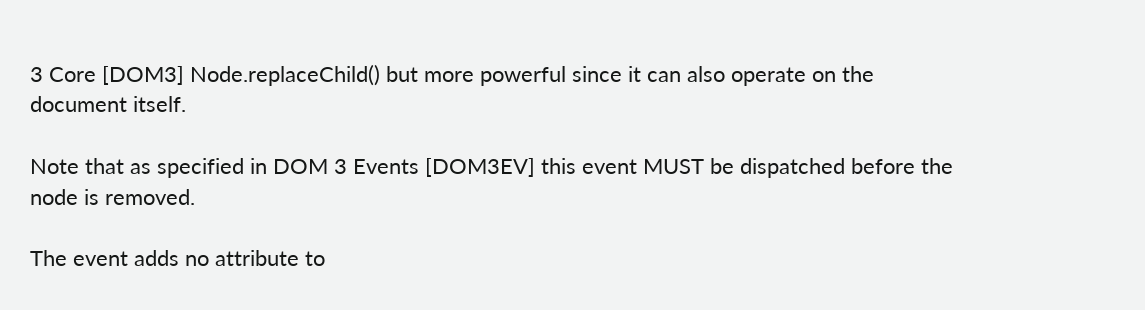3 Core [DOM3] Node.replaceChild() but more powerful since it can also operate on the document itself.

Note that as specified in DOM 3 Events [DOM3EV] this event MUST be dispatched before the node is removed.

The event adds no attribute to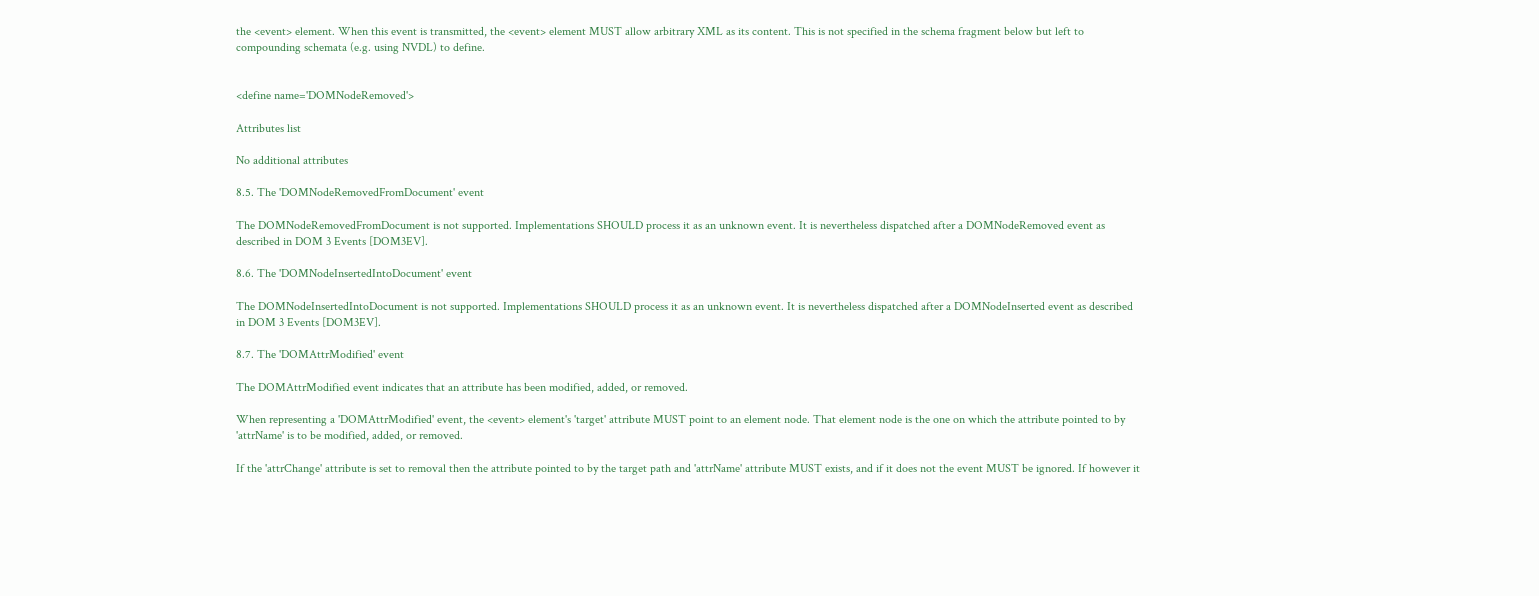the <event> element. When this event is transmitted, the <event> element MUST allow arbitrary XML as its content. This is not specified in the schema fragment below but left to compounding schemata (e.g. using NVDL) to define.


<define name='DOMNodeRemoved'>

Attributes list

No additional attributes

8.5. The 'DOMNodeRemovedFromDocument' event

The DOMNodeRemovedFromDocument is not supported. Implementations SHOULD process it as an unknown event. It is nevertheless dispatched after a DOMNodeRemoved event as described in DOM 3 Events [DOM3EV].

8.6. The 'DOMNodeInsertedIntoDocument' event

The DOMNodeInsertedIntoDocument is not supported. Implementations SHOULD process it as an unknown event. It is nevertheless dispatched after a DOMNodeInserted event as described in DOM 3 Events [DOM3EV].

8.7. The 'DOMAttrModified' event

The DOMAttrModified event indicates that an attribute has been modified, added, or removed.

When representing a 'DOMAttrModified' event, the <event> element's 'target' attribute MUST point to an element node. That element node is the one on which the attribute pointed to by 'attrName' is to be modified, added, or removed.

If the 'attrChange' attribute is set to removal then the attribute pointed to by the target path and 'attrName' attribute MUST exists, and if it does not the event MUST be ignored. If however it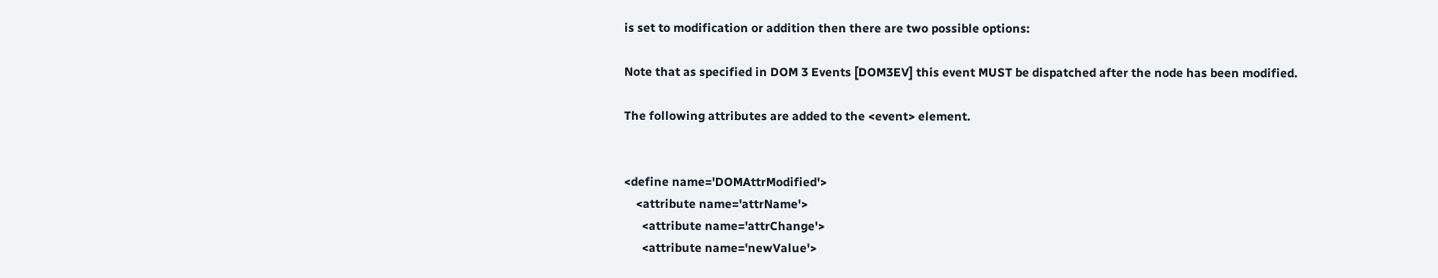is set to modification or addition then there are two possible options:

Note that as specified in DOM 3 Events [DOM3EV] this event MUST be dispatched after the node has been modified.

The following attributes are added to the <event> element.


<define name='DOMAttrModified'>
    <attribute name='attrName'>
      <attribute name='attrChange'>
      <attribute name='newValue'>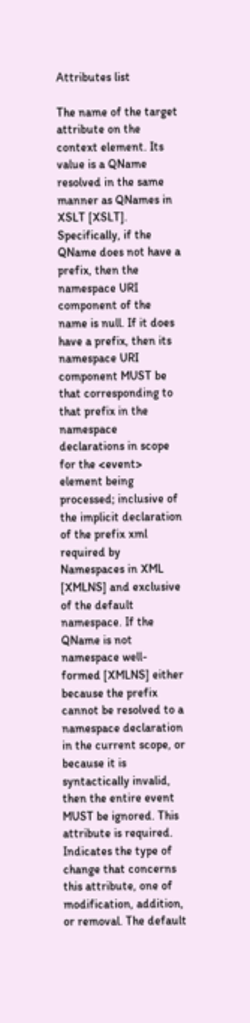Attributes list

The name of the target attribute on the context element. Its value is a QName resolved in the same manner as QNames in XSLT [XSLT]. Specifically, if the QName does not have a prefix, then the namespace URI component of the name is null. If it does have a prefix, then its namespace URI component MUST be that corresponding to that prefix in the namespace declarations in scope for the <event> element being processed; inclusive of the implicit declaration of the prefix xml required by Namespaces in XML [XMLNS] and exclusive of the default namespace. If the QName is not namespace well-formed [XMLNS] either because the prefix cannot be resolved to a namespace declaration in the current scope, or because it is syntactically invalid, then the entire event MUST be ignored. This attribute is required.
Indicates the type of change that concerns this attribute, one of modification, addition, or removal. The default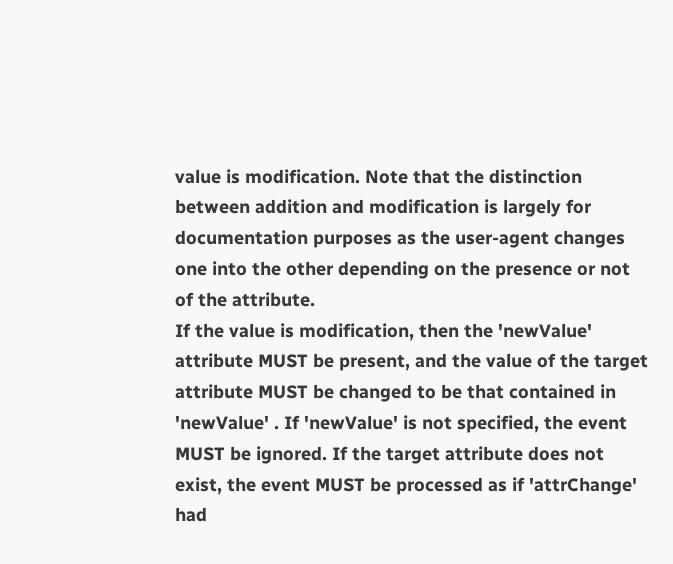value is modification. Note that the distinction between addition and modification is largely for documentation purposes as the user-agent changes one into the other depending on the presence or not of the attribute.
If the value is modification, then the 'newValue' attribute MUST be present, and the value of the target attribute MUST be changed to be that contained in 'newValue' . If 'newValue' is not specified, the event MUST be ignored. If the target attribute does not exist, the event MUST be processed as if 'attrChange' had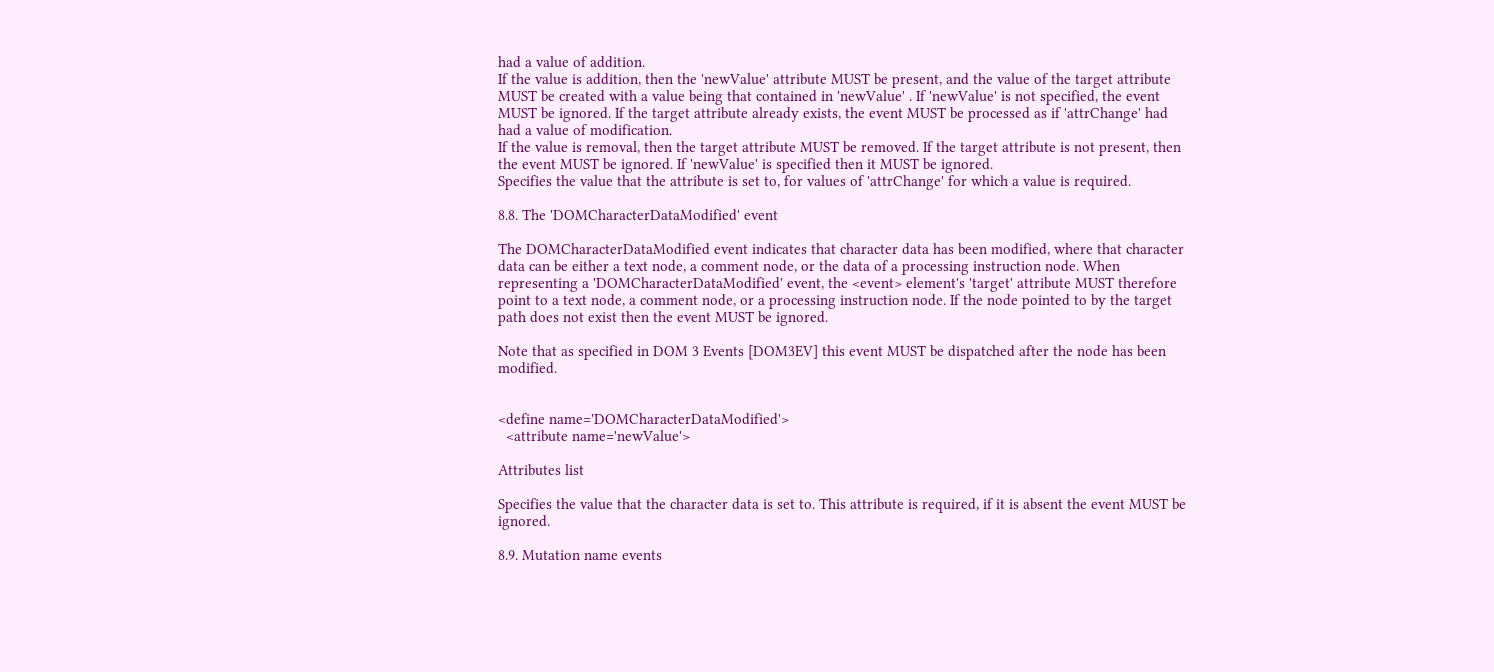had a value of addition.
If the value is addition, then the 'newValue' attribute MUST be present, and the value of the target attribute MUST be created with a value being that contained in 'newValue' . If 'newValue' is not specified, the event MUST be ignored. If the target attribute already exists, the event MUST be processed as if 'attrChange' had had a value of modification.
If the value is removal, then the target attribute MUST be removed. If the target attribute is not present, then the event MUST be ignored. If 'newValue' is specified then it MUST be ignored.
Specifies the value that the attribute is set to, for values of 'attrChange' for which a value is required.

8.8. The 'DOMCharacterDataModified' event

The DOMCharacterDataModified event indicates that character data has been modified, where that character data can be either a text node, a comment node, or the data of a processing instruction node. When representing a 'DOMCharacterDataModified' event, the <event> element's 'target' attribute MUST therefore point to a text node, a comment node, or a processing instruction node. If the node pointed to by the target path does not exist then the event MUST be ignored.

Note that as specified in DOM 3 Events [DOM3EV] this event MUST be dispatched after the node has been modified.


<define name='DOMCharacterDataModified'>
  <attribute name='newValue'>

Attributes list

Specifies the value that the character data is set to. This attribute is required, if it is absent the event MUST be ignored.

8.9. Mutation name events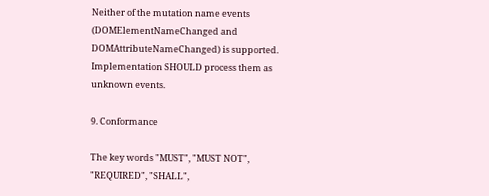Neither of the mutation name events (DOMElementNameChanged and DOMAttributeNameChanged) is supported. Implementation SHOULD process them as unknown events.

9. Conformance

The key words "MUST", "MUST NOT", "REQUIRED", "SHALL",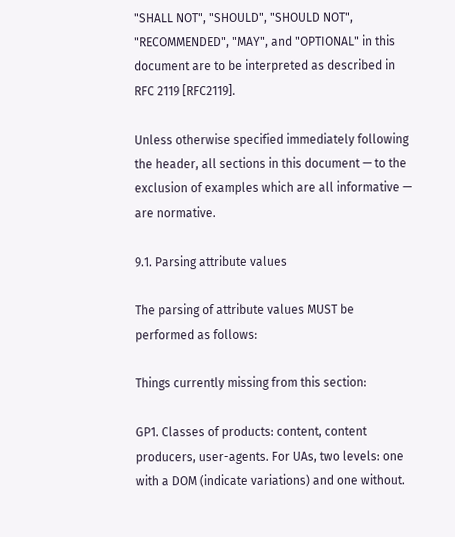"SHALL NOT", "SHOULD", "SHOULD NOT", "RECOMMENDED", "MAY", and "OPTIONAL" in this document are to be interpreted as described in RFC 2119 [RFC2119].

Unless otherwise specified immediately following the header, all sections in this document — to the exclusion of examples which are all informative — are normative.

9.1. Parsing attribute values

The parsing of attribute values MUST be performed as follows:

Things currently missing from this section:

GP1. Classes of products: content, content producers, user-agents. For UAs, two levels: one with a DOM (indicate variations) and one without.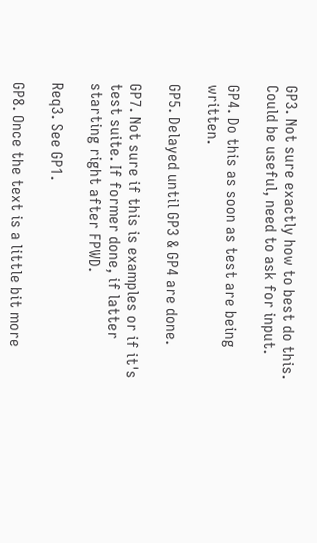GP3. Not sure exactly how to best do this. Could be useful, need to ask for input.

GP4. Do this as soon as test are being written.

GP5. Delayed until GP3 & GP4 are done.

GP7. Not sure if this is examples or if it's test suite. If former done, if latter starting right after FPWD.

Req3. See GP1.

GP8. Once the text is a little bit more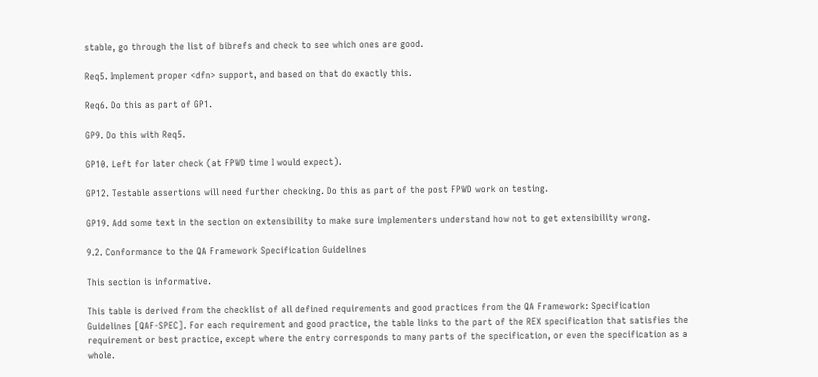stable, go through the list of bibrefs and check to see which ones are good.

Req5. Implement proper <dfn> support, and based on that do exactly this.

Req6. Do this as part of GP1.

GP9. Do this with Req5.

GP10. Left for later check (at FPWD time I would expect).

GP12. Testable assertions will need further checking. Do this as part of the post FPWD work on testing.

GP19. Add some text in the section on extensibility to make sure implementers understand how not to get extensibility wrong.

9.2. Conformance to the QA Framework Specification Guidelines

This section is informative.

This table is derived from the checklist of all defined requirements and good practices from the QA Framework: Specification Guidelines [QAF-SPEC]. For each requirement and good practice, the table links to the part of the REX specification that satisfies the requirement or best practice, except where the entry corresponds to many parts of the specification, or even the specification as a whole.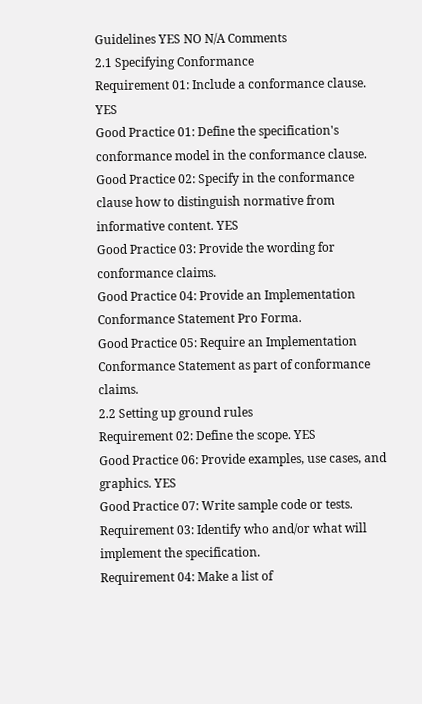Guidelines YES NO N/A Comments
2.1 Specifying Conformance
Requirement 01: Include a conformance clause. YES
Good Practice 01: Define the specification's conformance model in the conformance clause.
Good Practice 02: Specify in the conformance clause how to distinguish normative from informative content. YES
Good Practice 03: Provide the wording for conformance claims.
Good Practice 04: Provide an Implementation Conformance Statement Pro Forma.
Good Practice 05: Require an Implementation Conformance Statement as part of conformance claims.
2.2 Setting up ground rules
Requirement 02: Define the scope. YES
Good Practice 06: Provide examples, use cases, and graphics. YES
Good Practice 07: Write sample code or tests.
Requirement 03: Identify who and/or what will implement the specification.
Requirement 04: Make a list of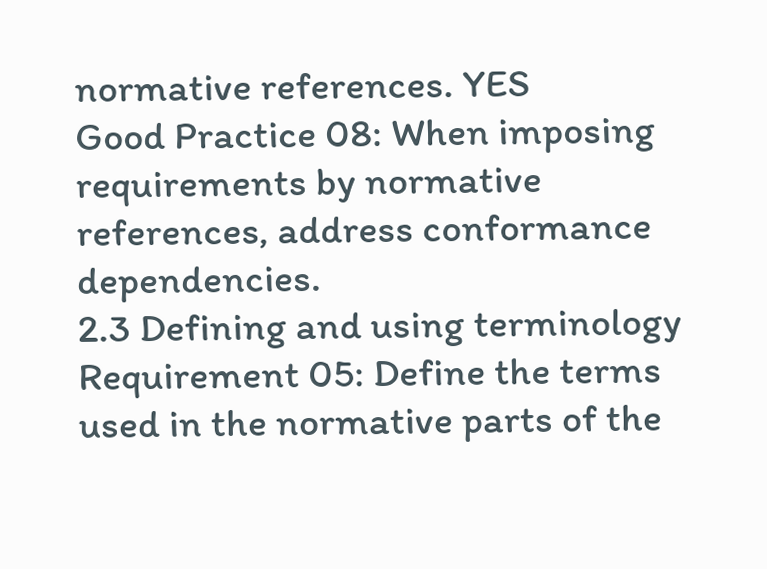normative references. YES
Good Practice 08: When imposing requirements by normative references, address conformance dependencies.
2.3 Defining and using terminology
Requirement 05: Define the terms used in the normative parts of the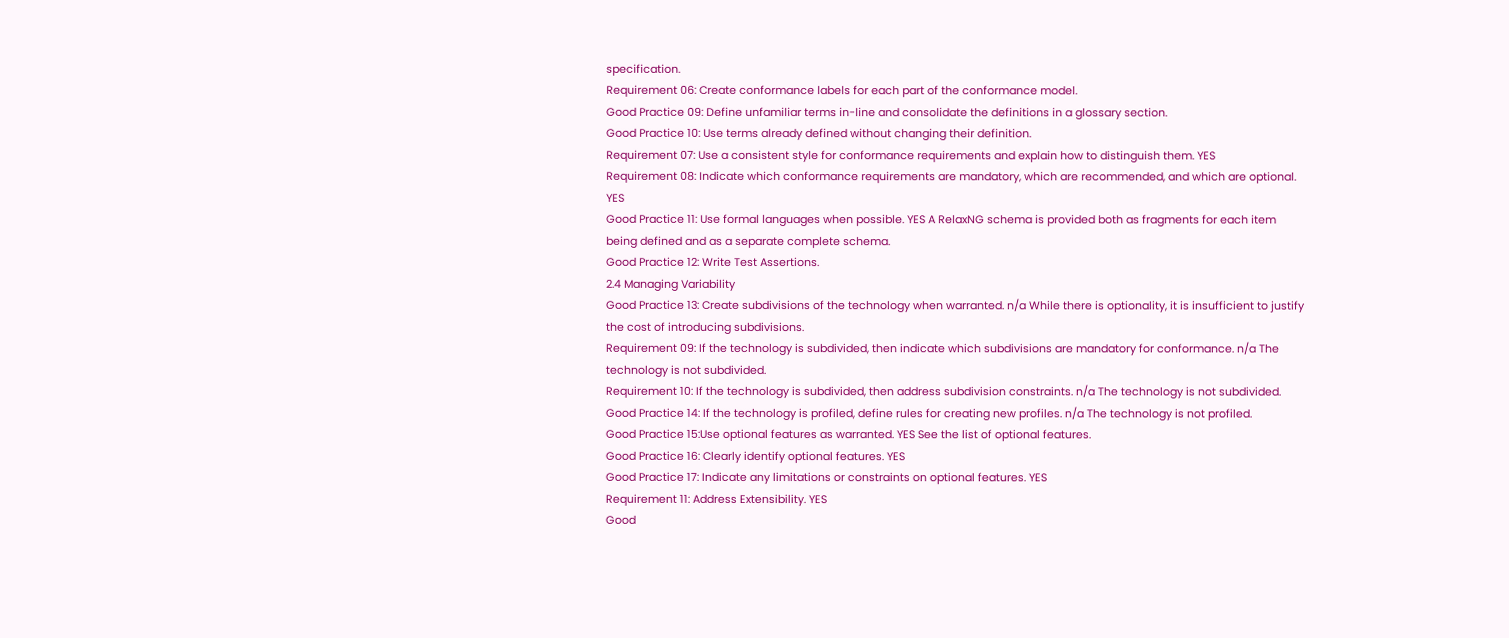specification.
Requirement 06: Create conformance labels for each part of the conformance model.
Good Practice 09: Define unfamiliar terms in-line and consolidate the definitions in a glossary section.
Good Practice 10: Use terms already defined without changing their definition.
Requirement 07: Use a consistent style for conformance requirements and explain how to distinguish them. YES
Requirement 08: Indicate which conformance requirements are mandatory, which are recommended, and which are optional. YES
Good Practice 11: Use formal languages when possible. YES A RelaxNG schema is provided both as fragments for each item being defined and as a separate complete schema.
Good Practice 12: Write Test Assertions.
2.4 Managing Variability
Good Practice 13: Create subdivisions of the technology when warranted. n/a While there is optionality, it is insufficient to justify the cost of introducing subdivisions.
Requirement 09: If the technology is subdivided, then indicate which subdivisions are mandatory for conformance. n/a The technology is not subdivided.
Requirement 10: If the technology is subdivided, then address subdivision constraints. n/a The technology is not subdivided.
Good Practice 14: If the technology is profiled, define rules for creating new profiles. n/a The technology is not profiled.
Good Practice 15:Use optional features as warranted. YES See the list of optional features.
Good Practice 16: Clearly identify optional features. YES
Good Practice 17: Indicate any limitations or constraints on optional features. YES
Requirement 11: Address Extensibility. YES
Good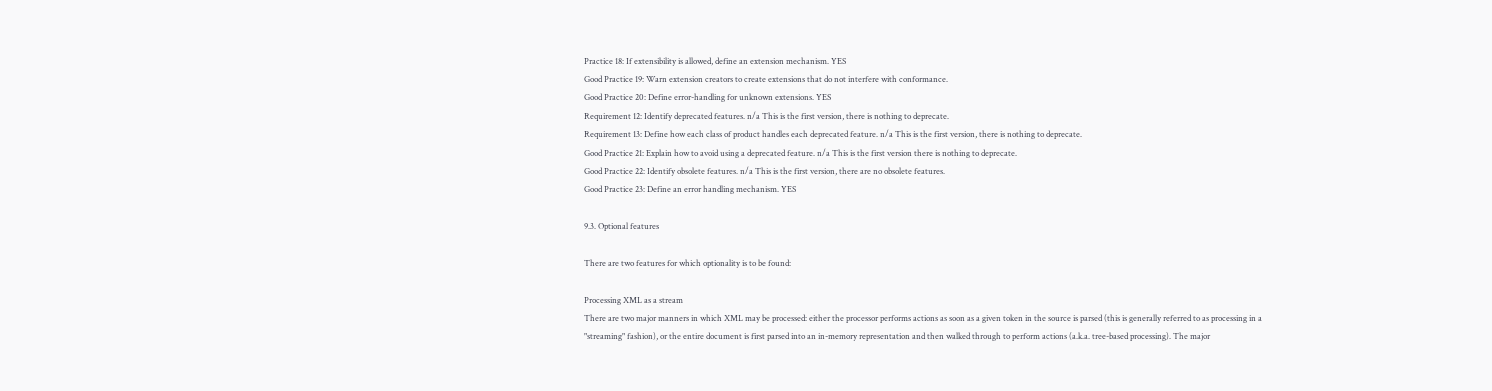Practice 18: If extensibility is allowed, define an extension mechanism. YES
Good Practice 19: Warn extension creators to create extensions that do not interfere with conformance.
Good Practice 20: Define error-handling for unknown extensions. YES
Requirement 12: Identify deprecated features. n/a This is the first version, there is nothing to deprecate.
Requirement 13: Define how each class of product handles each deprecated feature. n/a This is the first version, there is nothing to deprecate.
Good Practice 21: Explain how to avoid using a deprecated feature. n/a This is the first version there is nothing to deprecate.
Good Practice 22: Identify obsolete features. n/a This is the first version, there are no obsolete features.
Good Practice 23: Define an error handling mechanism. YES

9.3. Optional features

There are two features for which optionality is to be found:

Processing XML as a stream
There are two major manners in which XML may be processed: either the processor performs actions as soon as a given token in the source is parsed (this is generally referred to as processing in a "streaming" fashion), or the entire document is first parsed into an in-memory representation and then walked through to perform actions (a.k.a. tree-based processing). The major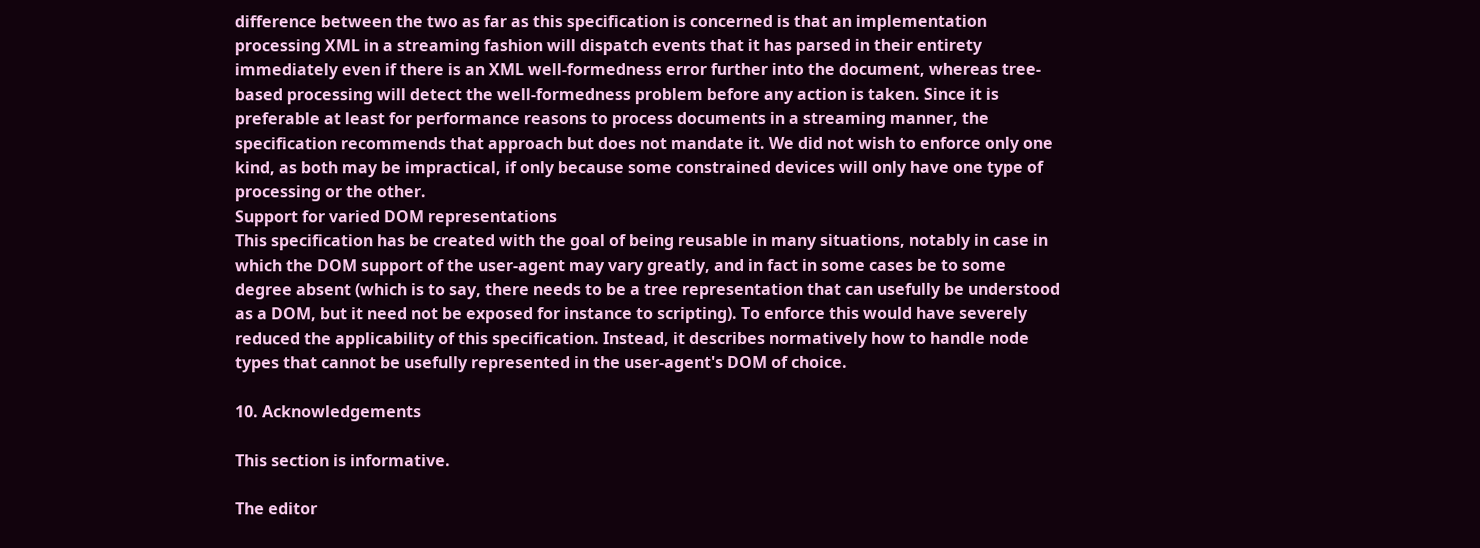difference between the two as far as this specification is concerned is that an implementation processing XML in a streaming fashion will dispatch events that it has parsed in their entirety immediately even if there is an XML well-formedness error further into the document, whereas tree-based processing will detect the well-formedness problem before any action is taken. Since it is preferable at least for performance reasons to process documents in a streaming manner, the specification recommends that approach but does not mandate it. We did not wish to enforce only one kind, as both may be impractical, if only because some constrained devices will only have one type of processing or the other.
Support for varied DOM representations
This specification has be created with the goal of being reusable in many situations, notably in case in which the DOM support of the user-agent may vary greatly, and in fact in some cases be to some degree absent (which is to say, there needs to be a tree representation that can usefully be understood as a DOM, but it need not be exposed for instance to scripting). To enforce this would have severely reduced the applicability of this specification. Instead, it describes normatively how to handle node types that cannot be usefully represented in the user-agent's DOM of choice.

10. Acknowledgements

This section is informative.

The editor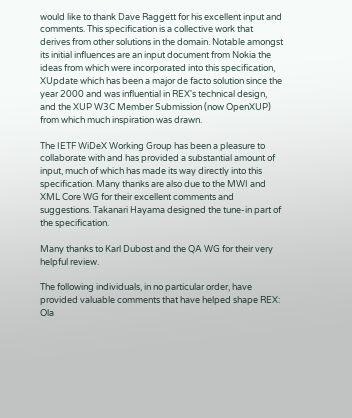would like to thank Dave Raggett for his excellent input and comments. This specification is a collective work that derives from other solutions in the domain. Notable amongst its initial influences are an input document from Nokia the ideas from which were incorporated into this specification, XUpdate which has been a major de facto solution since the year 2000 and was influential in REX's technical design, and the XUP W3C Member Submission (now OpenXUP) from which much inspiration was drawn.

The IETF WiDeX Working Group has been a pleasure to collaborate with and has provided a substantial amount of input, much of which has made its way directly into this specification. Many thanks are also due to the MWI and XML Core WG for their excellent comments and suggestions. Takanari Hayama designed the tune-in part of the specification.

Many thanks to Karl Dubost and the QA WG for their very helpful review.

The following individuals, in no particular order, have provided valuable comments that have helped shape REX: Ola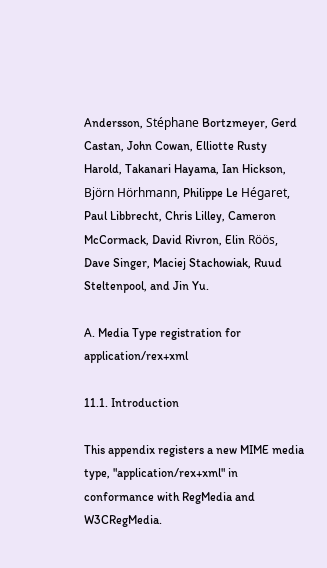Andersson, Stéphane Bortzmeyer, Gerd Castan, John Cowan, Elliotte Rusty Harold, Takanari Hayama, Ian Hickson, Björn Hörhmann, Philippe Le Hégaret, Paul Libbrecht, Chris Lilley, Cameron McCormack, David Rivron, Elin Röös, Dave Singer, Maciej Stachowiak, Ruud Steltenpool, and Jin Yu.

A. Media Type registration for application/rex+xml

11.1. Introduction

This appendix registers a new MIME media type, "application/rex+xml" in conformance with RegMedia and W3CRegMedia.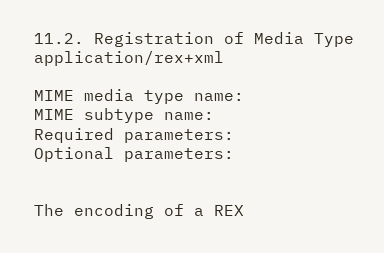11.2. Registration of Media Type application/rex+xml

MIME media type name:
MIME subtype name:
Required parameters:
Optional parameters:


The encoding of a REX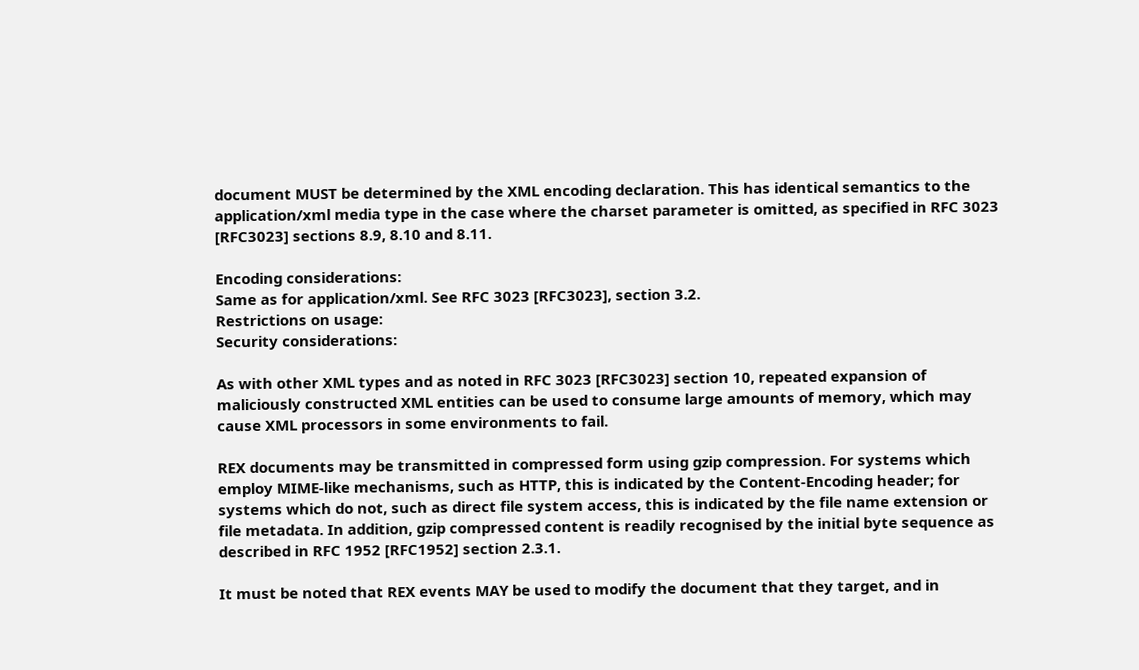document MUST be determined by the XML encoding declaration. This has identical semantics to the application/xml media type in the case where the charset parameter is omitted, as specified in RFC 3023 [RFC3023] sections 8.9, 8.10 and 8.11.

Encoding considerations:
Same as for application/xml. See RFC 3023 [RFC3023], section 3.2.
Restrictions on usage:
Security considerations:

As with other XML types and as noted in RFC 3023 [RFC3023] section 10, repeated expansion of maliciously constructed XML entities can be used to consume large amounts of memory, which may cause XML processors in some environments to fail.

REX documents may be transmitted in compressed form using gzip compression. For systems which employ MIME-like mechanisms, such as HTTP, this is indicated by the Content-Encoding header; for systems which do not, such as direct file system access, this is indicated by the file name extension or file metadata. In addition, gzip compressed content is readily recognised by the initial byte sequence as described in RFC 1952 [RFC1952] section 2.3.1.

It must be noted that REX events MAY be used to modify the document that they target, and in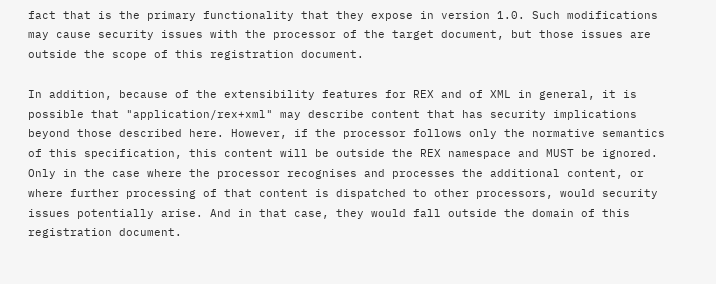fact that is the primary functionality that they expose in version 1.0. Such modifications may cause security issues with the processor of the target document, but those issues are outside the scope of this registration document.

In addition, because of the extensibility features for REX and of XML in general, it is possible that "application/rex+xml" may describe content that has security implications beyond those described here. However, if the processor follows only the normative semantics of this specification, this content will be outside the REX namespace and MUST be ignored. Only in the case where the processor recognises and processes the additional content, or where further processing of that content is dispatched to other processors, would security issues potentially arise. And in that case, they would fall outside the domain of this registration document.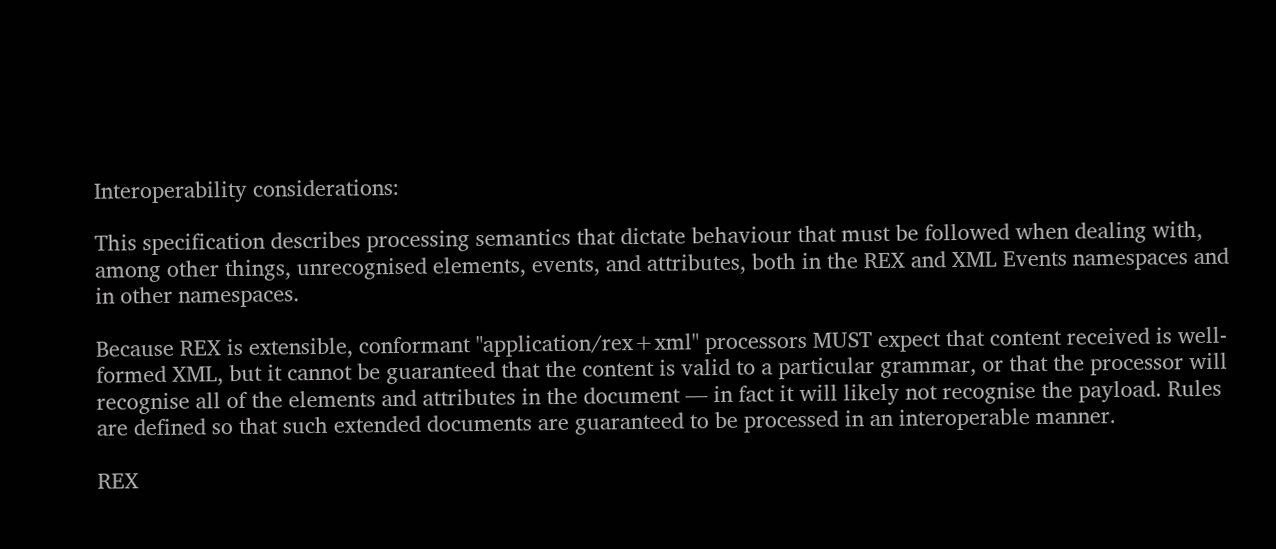Interoperability considerations:

This specification describes processing semantics that dictate behaviour that must be followed when dealing with, among other things, unrecognised elements, events, and attributes, both in the REX and XML Events namespaces and in other namespaces.

Because REX is extensible, conformant "application/rex+xml" processors MUST expect that content received is well-formed XML, but it cannot be guaranteed that the content is valid to a particular grammar, or that the processor will recognise all of the elements and attributes in the document — in fact it will likely not recognise the payload. Rules are defined so that such extended documents are guaranteed to be processed in an interoperable manner.

REX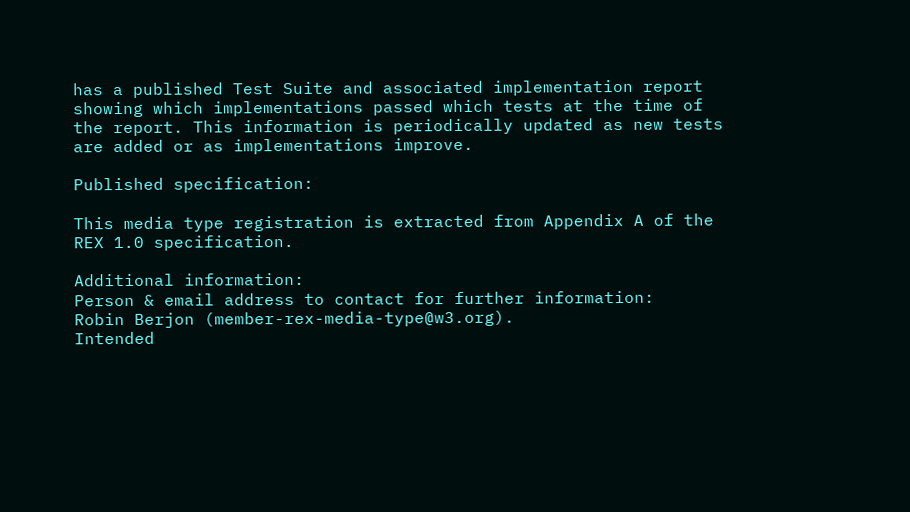has a published Test Suite and associated implementation report showing which implementations passed which tests at the time of the report. This information is periodically updated as new tests are added or as implementations improve.

Published specification:

This media type registration is extracted from Appendix A of the REX 1.0 specification.

Additional information:
Person & email address to contact for further information:
Robin Berjon (member-rex-media-type@w3.org).
Intended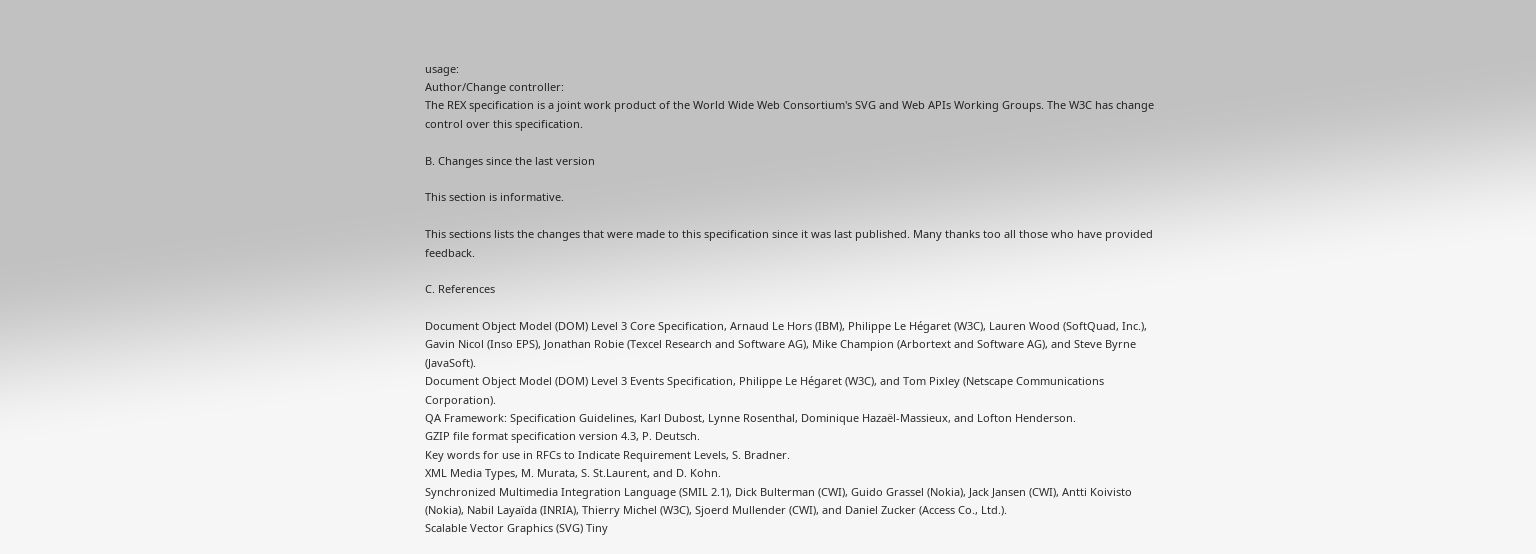usage:
Author/Change controller:
The REX specification is a joint work product of the World Wide Web Consortium's SVG and Web APIs Working Groups. The W3C has change control over this specification.

B. Changes since the last version

This section is informative.

This sections lists the changes that were made to this specification since it was last published. Many thanks too all those who have provided feedback.

C. References

Document Object Model (DOM) Level 3 Core Specification, Arnaud Le Hors (IBM), Philippe Le Hégaret (W3C), Lauren Wood (SoftQuad, Inc.), Gavin Nicol (Inso EPS), Jonathan Robie (Texcel Research and Software AG), Mike Champion (Arbortext and Software AG), and Steve Byrne (JavaSoft).
Document Object Model (DOM) Level 3 Events Specification, Philippe Le Hégaret (W3C), and Tom Pixley (Netscape Communications Corporation).
QA Framework: Specification Guidelines, Karl Dubost, Lynne Rosenthal, Dominique Hazaël-Massieux, and Lofton Henderson.
GZIP file format specification version 4.3, P. Deutsch.
Key words for use in RFCs to Indicate Requirement Levels, S. Bradner.
XML Media Types, M. Murata, S. St.Laurent, and D. Kohn.
Synchronized Multimedia Integration Language (SMIL 2.1), Dick Bulterman (CWI), Guido Grassel (Nokia), Jack Jansen (CWI), Antti Koivisto (Nokia), Nabil Layaïda (INRIA), Thierry Michel (W3C), Sjoerd Mullender (CWI), and Daniel Zucker (Access Co., Ltd.).
Scalable Vector Graphics (SVG) Tiny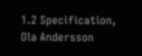1.2 Specification, Ola Andersson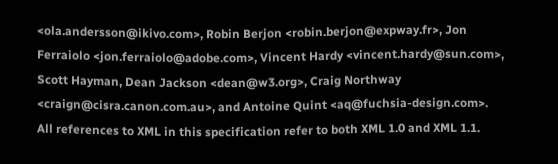<ola.andersson@ikivo.com>, Robin Berjon <robin.berjon@expway.fr>, Jon Ferraiolo <jon.ferraiolo@adobe.com>, Vincent Hardy <vincent.hardy@sun.com>, Scott Hayman, Dean Jackson <dean@w3.org>, Craig Northway <craign@cisra.canon.com.au>, and Antoine Quint <aq@fuchsia-design.com>.
All references to XML in this specification refer to both XML 1.0 and XML 1.1.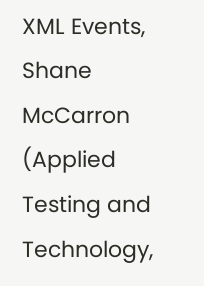XML Events, Shane McCarron (Applied Testing and Technology,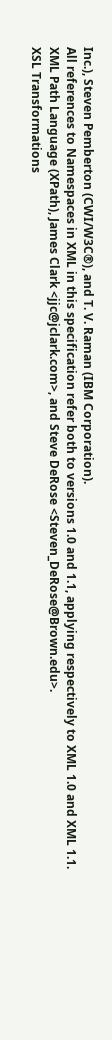Inc.), Steven Pemberton (CWI/W3C®), and T. V. Raman (IBM Corporation).
All references to Namespaces in XML in this specification refer both to versions 1.0 and 1.1, applying respectively to XML 1.0 and XML 1.1.
XML Path Language (XPath), James Clark <jjc@jclark.com>, and Steve DeRose <Steven_DeRose@Brown.edu>.
XSL Transformations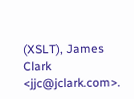(XSLT), James Clark <jjc@jclark.com>.